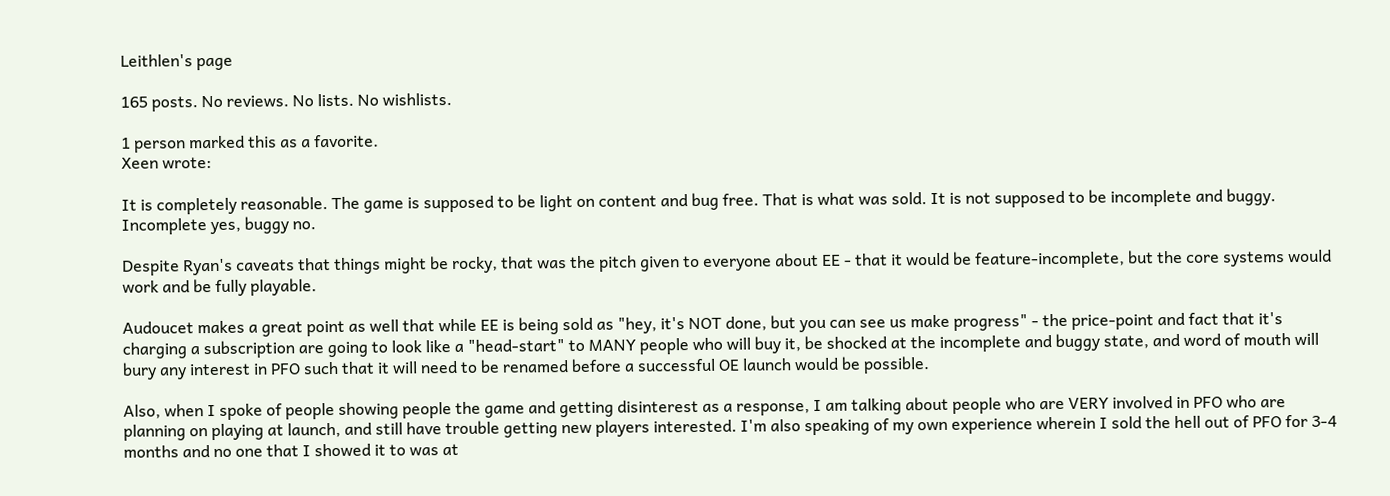Leithlen's page

165 posts. No reviews. No lists. No wishlists.

1 person marked this as a favorite.
Xeen wrote:

It is completely reasonable. The game is supposed to be light on content and bug free. That is what was sold. It is not supposed to be incomplete and buggy. Incomplete yes, buggy no.

Despite Ryan's caveats that things might be rocky, that was the pitch given to everyone about EE - that it would be feature-incomplete, but the core systems would work and be fully playable.

Audoucet makes a great point as well that while EE is being sold as "hey, it's NOT done, but you can see us make progress" - the price-point and fact that it's charging a subscription are going to look like a "head-start" to MANY people who will buy it, be shocked at the incomplete and buggy state, and word of mouth will bury any interest in PFO such that it will need to be renamed before a successful OE launch would be possible.

Also, when I spoke of people showing people the game and getting disinterest as a response, I am talking about people who are VERY involved in PFO who are planning on playing at launch, and still have trouble getting new players interested. I'm also speaking of my own experience wherein I sold the hell out of PFO for 3-4 months and no one that I showed it to was at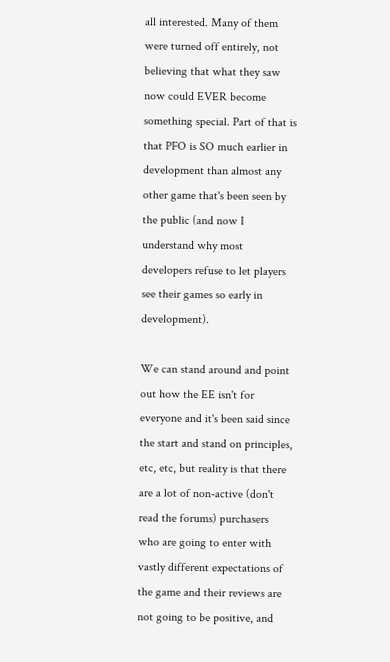all interested. Many of them were turned off entirely, not believing that what they saw now could EVER become something special. Part of that is that PFO is SO much earlier in development than almost any other game that's been seen by the public (and now I understand why most developers refuse to let players see their games so early in development).

We can stand around and point out how the EE isn't for everyone and it's been said since the start and stand on principles, etc, etc, but reality is that there are a lot of non-active (don't read the forums) purchasers who are going to enter with vastly different expectations of the game and their reviews are not going to be positive, and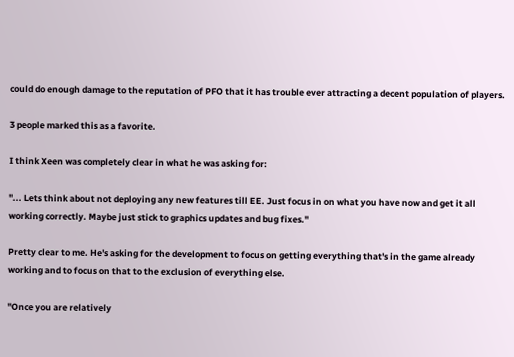could do enough damage to the reputation of PFO that it has trouble ever attracting a decent population of players.

3 people marked this as a favorite.

I think Xeen was completely clear in what he was asking for:

"... Lets think about not deploying any new features till EE. Just focus in on what you have now and get it all working correctly. Maybe just stick to graphics updates and bug fixes."

Pretty clear to me. He's asking for the development to focus on getting everything that's in the game already working and to focus on that to the exclusion of everything else.

"Once you are relatively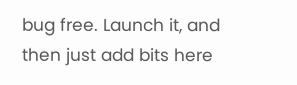bug free. Launch it, and then just add bits here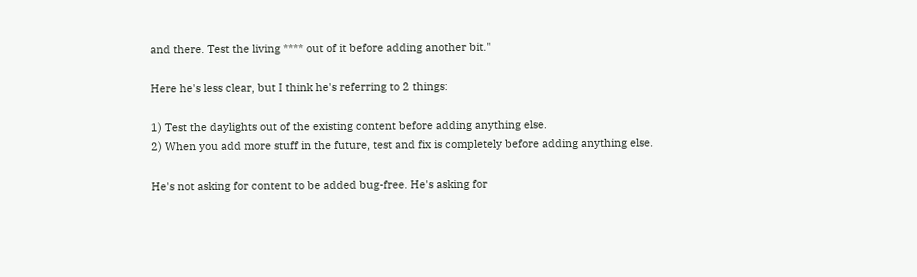and there. Test the living **** out of it before adding another bit."

Here he's less clear, but I think he's referring to 2 things:

1) Test the daylights out of the existing content before adding anything else.
2) When you add more stuff in the future, test and fix is completely before adding anything else.

He's not asking for content to be added bug-free. He's asking for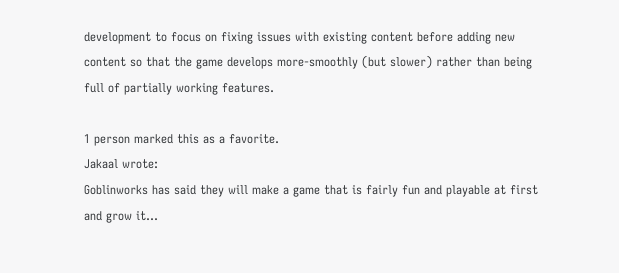development to focus on fixing issues with existing content before adding new content so that the game develops more-smoothly (but slower) rather than being full of partially working features.

1 person marked this as a favorite.
Jakaal wrote:
Goblinworks has said they will make a game that is fairly fun and playable at first and grow it...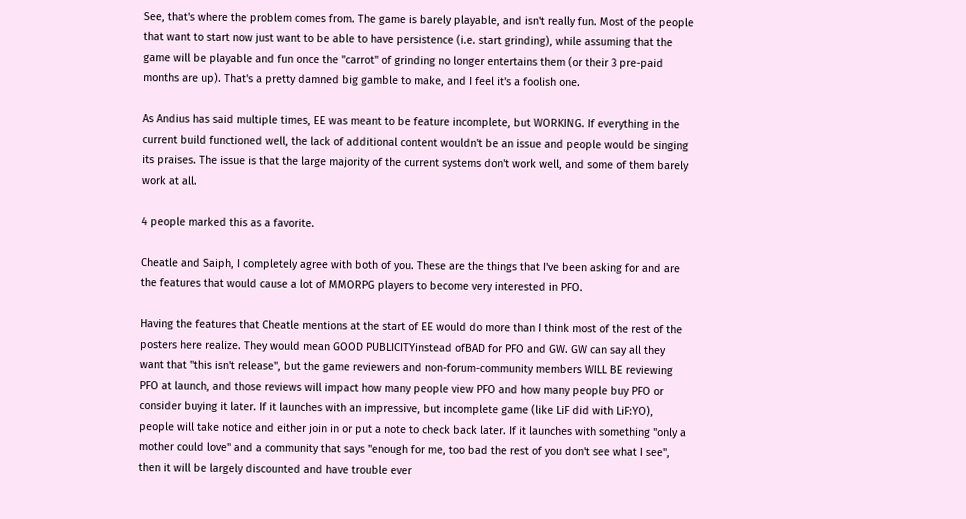See, that's where the problem comes from. The game is barely playable, and isn't really fun. Most of the people that want to start now just want to be able to have persistence (i.e. start grinding), while assuming that the game will be playable and fun once the "carrot" of grinding no longer entertains them (or their 3 pre-paid months are up). That's a pretty damned big gamble to make, and I feel it's a foolish one.

As Andius has said multiple times, EE was meant to be feature incomplete, but WORKING. If everything in the current build functioned well, the lack of additional content wouldn't be an issue and people would be singing its praises. The issue is that the large majority of the current systems don't work well, and some of them barely work at all.

4 people marked this as a favorite.

Cheatle and Saiph, I completely agree with both of you. These are the things that I've been asking for and are the features that would cause a lot of MMORPG players to become very interested in PFO.

Having the features that Cheatle mentions at the start of EE would do more than I think most of the rest of the posters here realize. They would mean GOOD PUBLICITYinstead ofBAD for PFO and GW. GW can say all they want that "this isn't release", but the game reviewers and non-forum-community members WILL BE reviewing PFO at launch, and those reviews will impact how many people view PFO and how many people buy PFO or consider buying it later. If it launches with an impressive, but incomplete game (like LiF did with LiF:YO), people will take notice and either join in or put a note to check back later. If it launches with something "only a mother could love" and a community that says "enough for me, too bad the rest of you don't see what I see", then it will be largely discounted and have trouble ever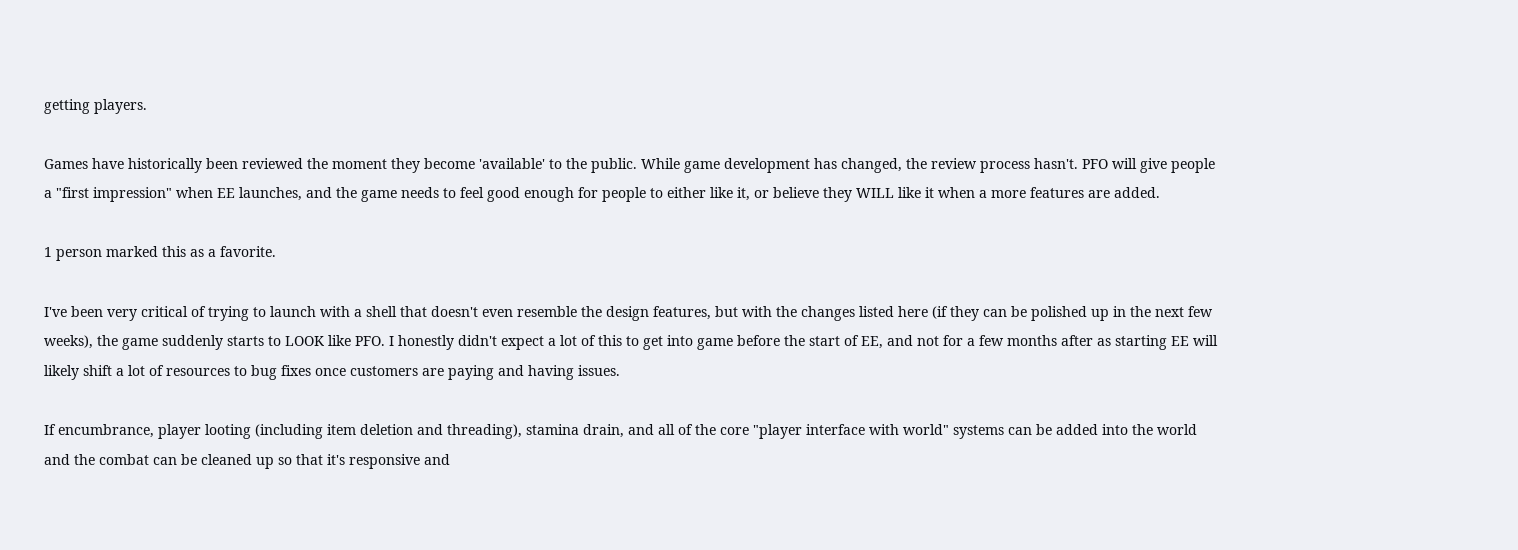getting players.

Games have historically been reviewed the moment they become 'available' to the public. While game development has changed, the review process hasn't. PFO will give people a "first impression" when EE launches, and the game needs to feel good enough for people to either like it, or believe they WILL like it when a more features are added.

1 person marked this as a favorite.

I've been very critical of trying to launch with a shell that doesn't even resemble the design features, but with the changes listed here (if they can be polished up in the next few weeks), the game suddenly starts to LOOK like PFO. I honestly didn't expect a lot of this to get into game before the start of EE, and not for a few months after as starting EE will likely shift a lot of resources to bug fixes once customers are paying and having issues.

If encumbrance, player looting (including item deletion and threading), stamina drain, and all of the core "player interface with world" systems can be added into the world and the combat can be cleaned up so that it's responsive and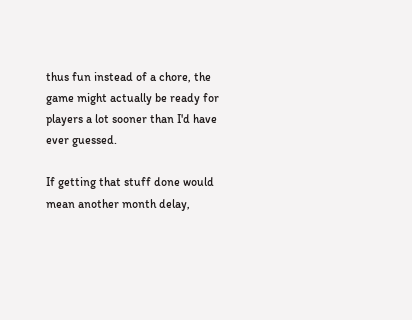thus fun instead of a chore, the game might actually be ready for players a lot sooner than I'd have ever guessed.

If getting that stuff done would mean another month delay,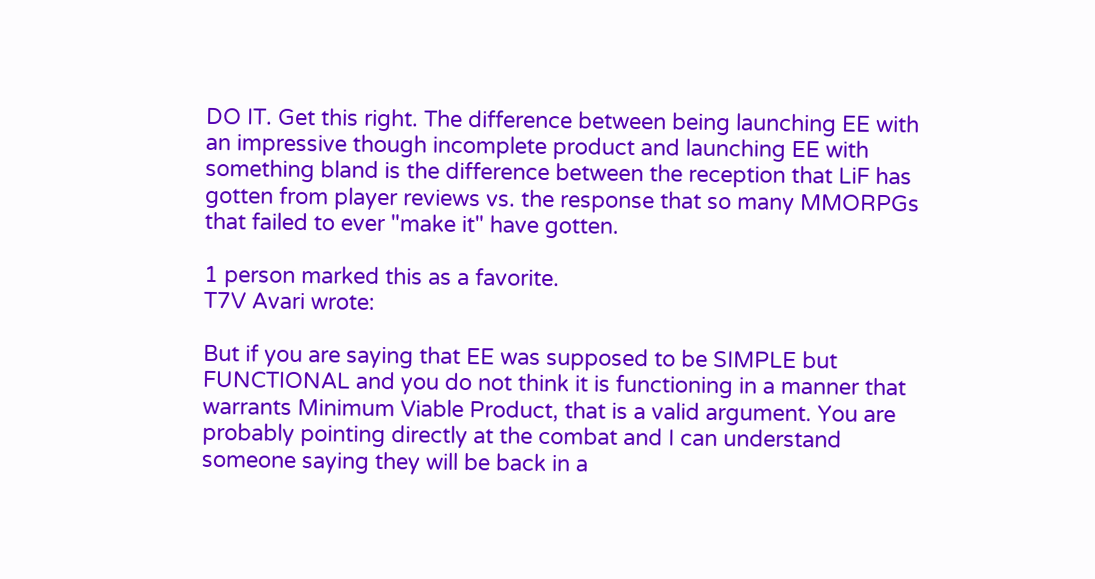DO IT. Get this right. The difference between being launching EE with an impressive though incomplete product and launching EE with something bland is the difference between the reception that LiF has gotten from player reviews vs. the response that so many MMORPGs that failed to ever "make it" have gotten.

1 person marked this as a favorite.
T7V Avari wrote:

But if you are saying that EE was supposed to be SIMPLE but FUNCTIONAL and you do not think it is functioning in a manner that warrants Minimum Viable Product, that is a valid argument. You are probably pointing directly at the combat and I can understand someone saying they will be back in a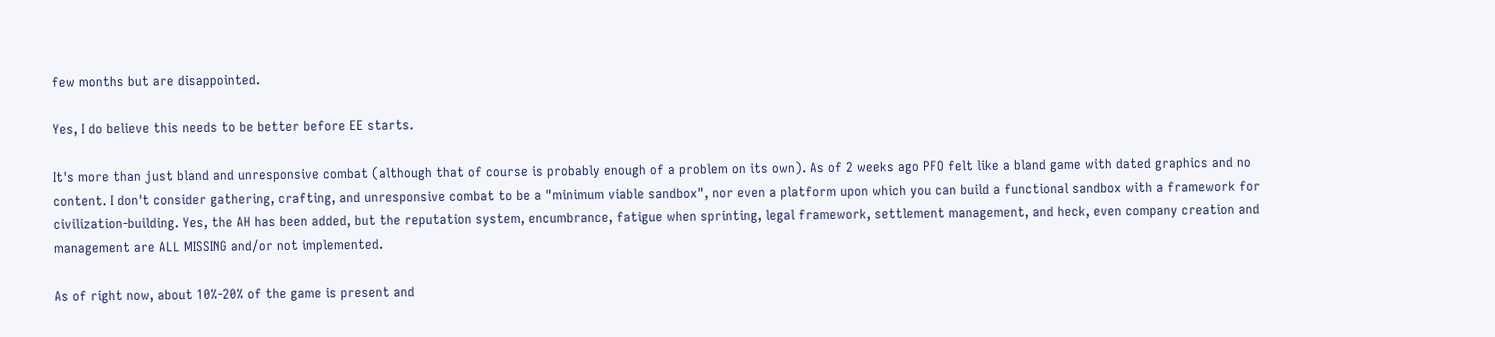few months but are disappointed.

Yes, I do believe this needs to be better before EE starts.

It's more than just bland and unresponsive combat (although that of course is probably enough of a problem on its own). As of 2 weeks ago PFO felt like a bland game with dated graphics and no content. I don't consider gathering, crafting, and unresponsive combat to be a "minimum viable sandbox", nor even a platform upon which you can build a functional sandbox with a framework for civilization-building. Yes, the AH has been added, but the reputation system, encumbrance, fatigue when sprinting, legal framework, settlement management, and heck, even company creation and management are ALL MISSING and/or not implemented.

As of right now, about 10%-20% of the game is present and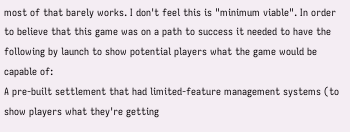most of that barely works. I don't feel this is "minimum viable". In order to believe that this game was on a path to success it needed to have the following by launch to show potential players what the game would be capable of:
A pre-built settlement that had limited-feature management systems (to show players what they're getting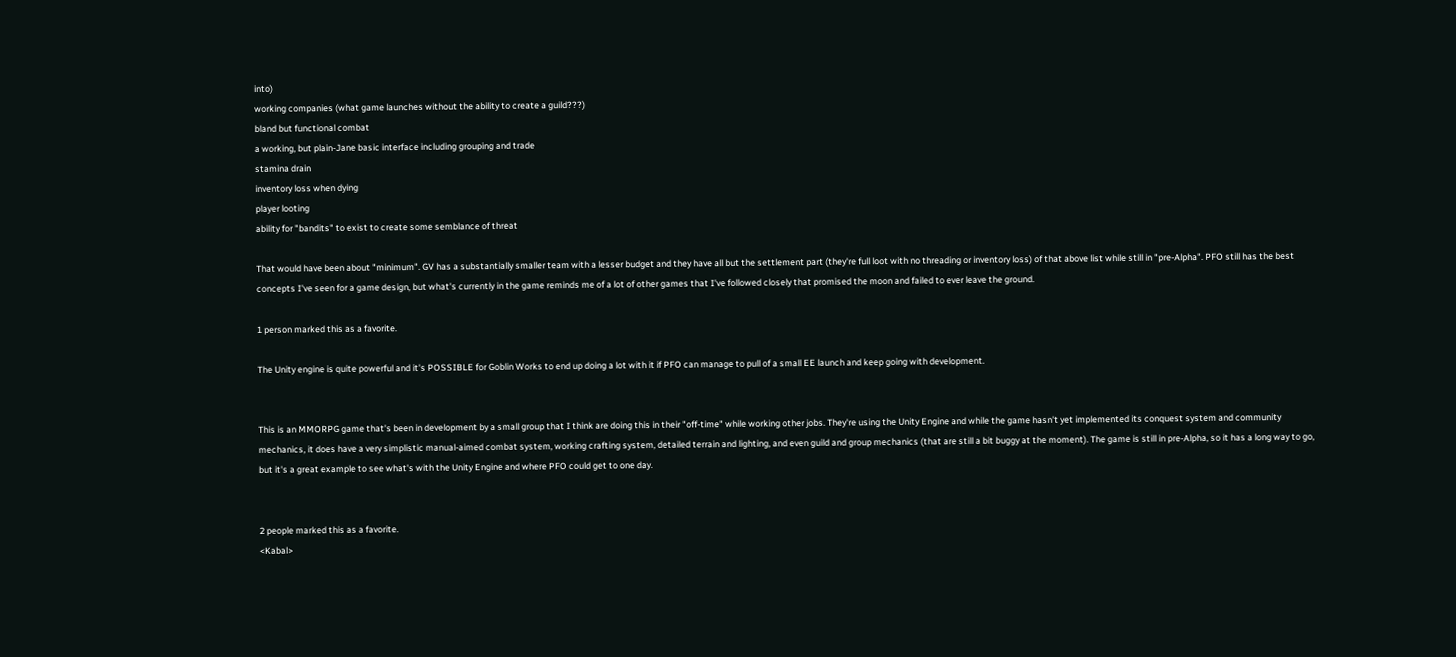into)
working companies (what game launches without the ability to create a guild???)
bland but functional combat
a working, but plain-Jane basic interface including grouping and trade
stamina drain
inventory loss when dying
player looting
ability for "bandits" to exist to create some semblance of threat

That would have been about "minimum". GV has a substantially smaller team with a lesser budget and they have all but the settlement part (they're full loot with no threading or inventory loss) of that above list while still in "pre-Alpha". PFO still has the best concepts I've seen for a game design, but what's currently in the game reminds me of a lot of other games that I've followed closely that promised the moon and failed to ever leave the ground.

1 person marked this as a favorite.

The Unity engine is quite powerful and it's POSSIBLE for Goblin Works to end up doing a lot with it if PFO can manage to pull of a small EE launch and keep going with development.


This is an MMORPG game that's been in development by a small group that I think are doing this in their "off-time" while working other jobs. They're using the Unity Engine and while the game hasn't yet implemented its conquest system and community mechanics, it does have a very simplistic manual-aimed combat system, working crafting system, detailed terrain and lighting, and even guild and group mechanics (that are still a bit buggy at the moment). The game is still in pre-Alpha, so it has a long way to go, but it's a great example to see what's with the Unity Engine and where PFO could get to one day.


2 people marked this as a favorite.
<Kabal>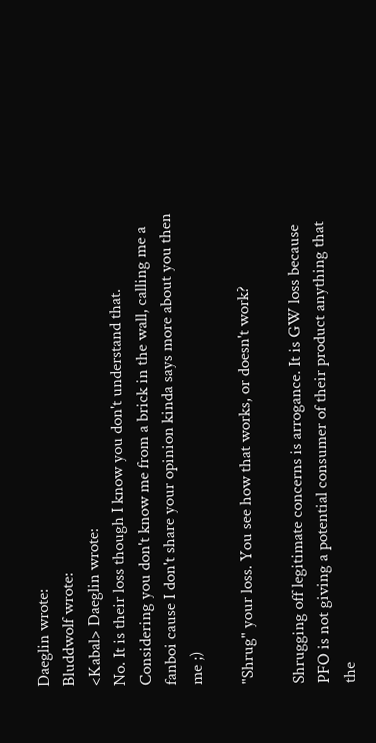Daeglin wrote:
Bluddwolf wrote:
<Kabal> Daeglin wrote:
No. It is their loss though I know you don't understand that. Considering you don't know me from a brick in the wall, calling me a fanboi cause I don't share your opinion kinda says more about you then me ;)

"Shrug" your loss. You see how that works, or doesn't work?

Shrugging off legitimate concerns is arrogance. It is GW loss because PFO is not giving a potential consumer of their product anything that the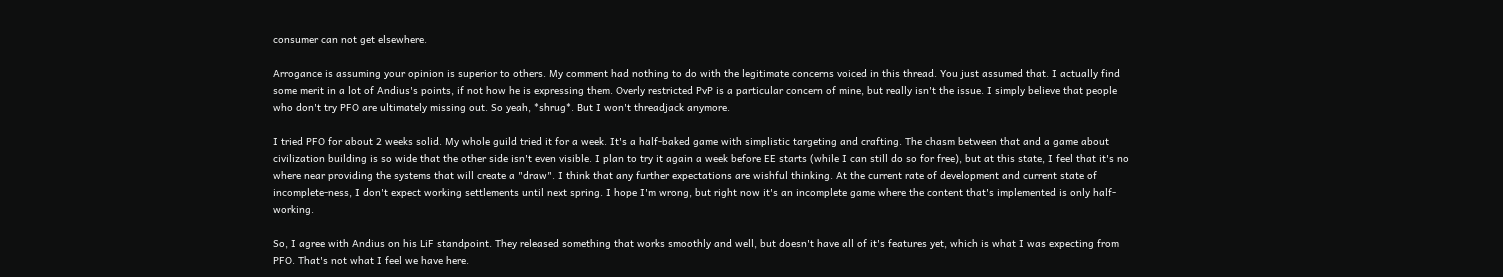consumer can not get elsewhere.

Arrogance is assuming your opinion is superior to others. My comment had nothing to do with the legitimate concerns voiced in this thread. You just assumed that. I actually find some merit in a lot of Andius's points, if not how he is expressing them. Overly restricted PvP is a particular concern of mine, but really isn't the issue. I simply believe that people who don't try PFO are ultimately missing out. So yeah, *shrug*. But I won't threadjack anymore.

I tried PFO for about 2 weeks solid. My whole guild tried it for a week. It's a half-baked game with simplistic targeting and crafting. The chasm between that and a game about civilization building is so wide that the other side isn't even visible. I plan to try it again a week before EE starts (while I can still do so for free), but at this state, I feel that it's no where near providing the systems that will create a "draw". I think that any further expectations are wishful thinking. At the current rate of development and current state of incomplete-ness, I don't expect working settlements until next spring. I hope I'm wrong, but right now it's an incomplete game where the content that's implemented is only half-working.

So, I agree with Andius on his LiF standpoint. They released something that works smoothly and well, but doesn't have all of it's features yet, which is what I was expecting from PFO. That's not what I feel we have here.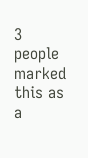3 people marked this as a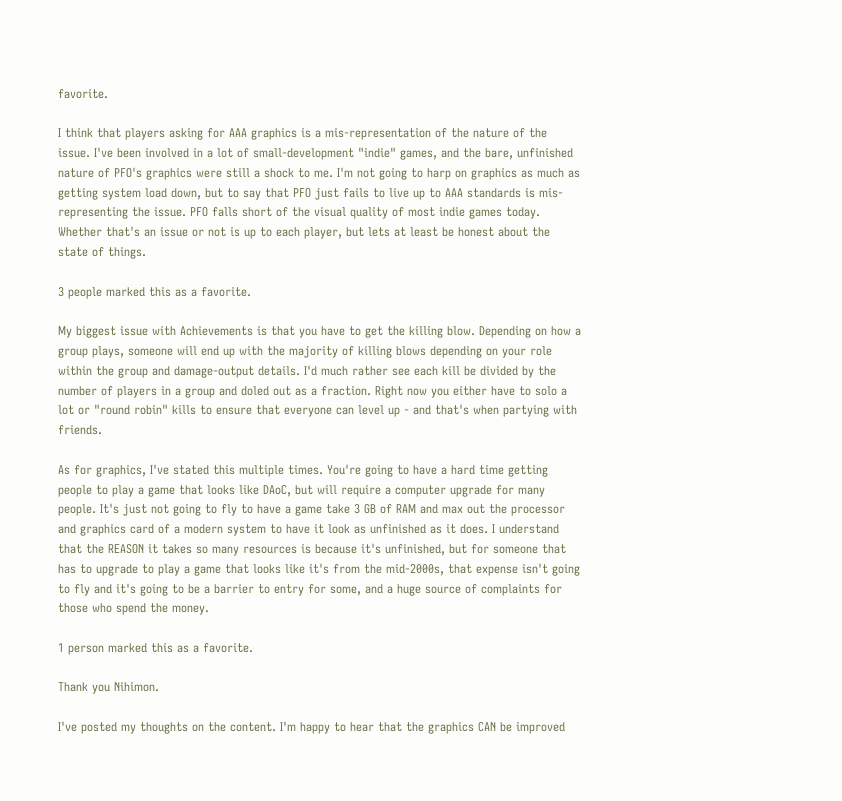favorite.

I think that players asking for AAA graphics is a mis-representation of the nature of the issue. I've been involved in a lot of small-development "indie" games, and the bare, unfinished nature of PFO's graphics were still a shock to me. I'm not going to harp on graphics as much as getting system load down, but to say that PFO just fails to live up to AAA standards is mis-representing the issue. PFO falls short of the visual quality of most indie games today. Whether that's an issue or not is up to each player, but lets at least be honest about the state of things.

3 people marked this as a favorite.

My biggest issue with Achievements is that you have to get the killing blow. Depending on how a group plays, someone will end up with the majority of killing blows depending on your role within the group and damage-output details. I'd much rather see each kill be divided by the number of players in a group and doled out as a fraction. Right now you either have to solo a lot or "round robin" kills to ensure that everyone can level up - and that's when partying with friends.

As for graphics, I've stated this multiple times. You're going to have a hard time getting people to play a game that looks like DAoC, but will require a computer upgrade for many people. It's just not going to fly to have a game take 3 GB of RAM and max out the processor and graphics card of a modern system to have it look as unfinished as it does. I understand that the REASON it takes so many resources is because it's unfinished, but for someone that has to upgrade to play a game that looks like it's from the mid-2000s, that expense isn't going to fly and it's going to be a barrier to entry for some, and a huge source of complaints for those who spend the money.

1 person marked this as a favorite.

Thank you Nihimon.

I've posted my thoughts on the content. I'm happy to hear that the graphics CAN be improved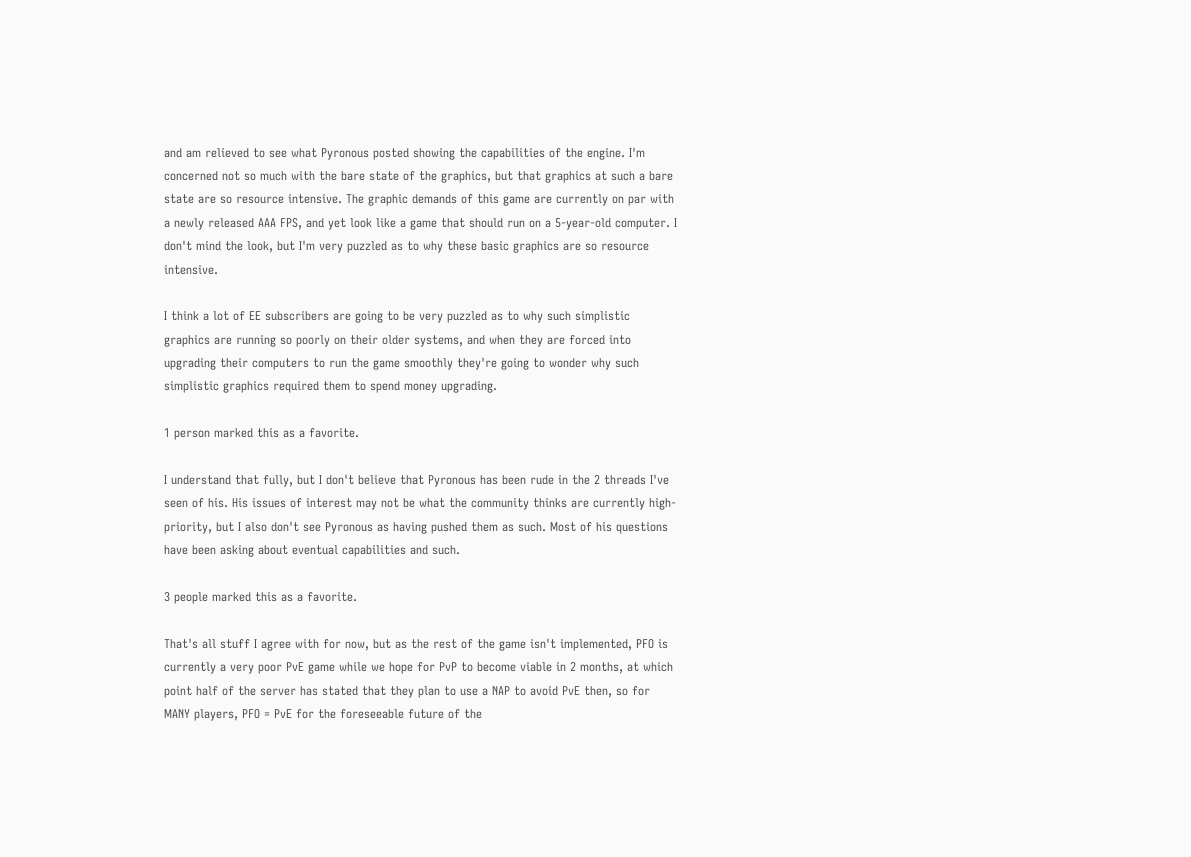and am relieved to see what Pyronous posted showing the capabilities of the engine. I'm concerned not so much with the bare state of the graphics, but that graphics at such a bare state are so resource intensive. The graphic demands of this game are currently on par with a newly released AAA FPS, and yet look like a game that should run on a 5-year-old computer. I don't mind the look, but I'm very puzzled as to why these basic graphics are so resource intensive.

I think a lot of EE subscribers are going to be very puzzled as to why such simplistic graphics are running so poorly on their older systems, and when they are forced into upgrading their computers to run the game smoothly they're going to wonder why such simplistic graphics required them to spend money upgrading.

1 person marked this as a favorite.

I understand that fully, but I don't believe that Pyronous has been rude in the 2 threads I've seen of his. His issues of interest may not be what the community thinks are currently high-priority, but I also don't see Pyronous as having pushed them as such. Most of his questions have been asking about eventual capabilities and such.

3 people marked this as a favorite.

That's all stuff I agree with for now, but as the rest of the game isn't implemented, PFO is currently a very poor PvE game while we hope for PvP to become viable in 2 months, at which point half of the server has stated that they plan to use a NAP to avoid PvE then, so for MANY players, PFO = PvE for the foreseeable future of the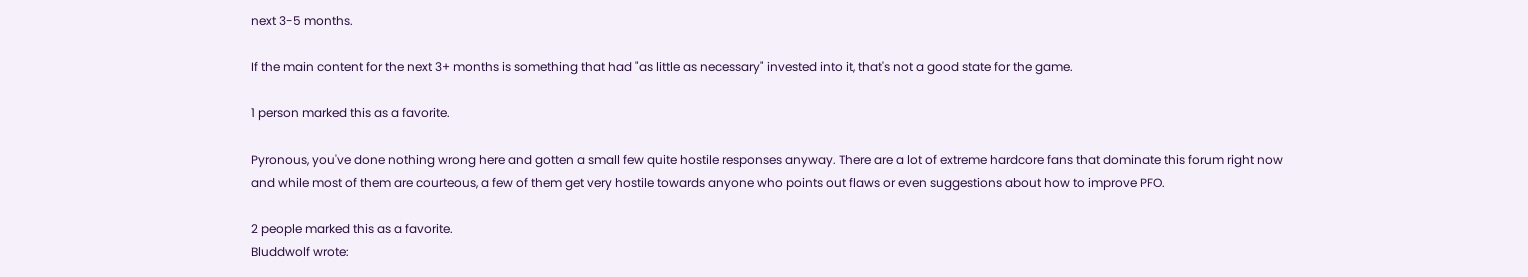next 3-5 months.

If the main content for the next 3+ months is something that had "as little as necessary" invested into it, that's not a good state for the game.

1 person marked this as a favorite.

Pyronous, you've done nothing wrong here and gotten a small few quite hostile responses anyway. There are a lot of extreme hardcore fans that dominate this forum right now and while most of them are courteous, a few of them get very hostile towards anyone who points out flaws or even suggestions about how to improve PFO.

2 people marked this as a favorite.
Bluddwolf wrote: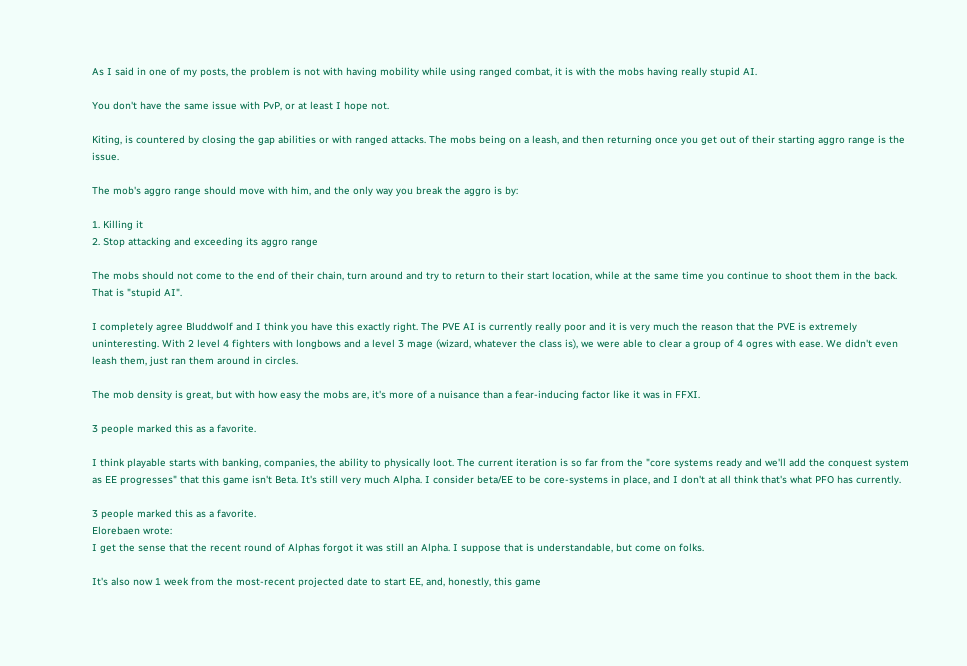As I said in one of my posts, the problem is not with having mobility while using ranged combat, it is with the mobs having really stupid AI.

You don't have the same issue with PvP, or at least I hope not.

Kiting, is countered by closing the gap abilities or with ranged attacks. The mobs being on a leash, and then returning once you get out of their starting aggro range is the issue.

The mob's aggro range should move with him, and the only way you break the aggro is by:

1. Killing it
2. Stop attacking and exceeding its aggro range

The mobs should not come to the end of their chain, turn around and try to return to their start location, while at the same time you continue to shoot them in the back. That is "stupid AI".

I completely agree Bluddwolf and I think you have this exactly right. The PVE AI is currently really poor and it is very much the reason that the PVE is extremely uninteresting. With 2 level 4 fighters with longbows and a level 3 mage (wizard, whatever the class is), we were able to clear a group of 4 ogres with ease. We didn't even leash them, just ran them around in circles.

The mob density is great, but with how easy the mobs are, it's more of a nuisance than a fear-inducing factor like it was in FFXI.

3 people marked this as a favorite.

I think playable starts with banking, companies, the ability to physically loot. The current iteration is so far from the "core systems ready and we'll add the conquest system as EE progresses" that this game isn't Beta. It's still very much Alpha. I consider beta/EE to be core-systems in place, and I don't at all think that's what PFO has currently.

3 people marked this as a favorite.
Elorebaen wrote:
I get the sense that the recent round of Alphas forgot it was still an Alpha. I suppose that is understandable, but come on folks.

It's also now 1 week from the most-recent projected date to start EE, and, honestly, this game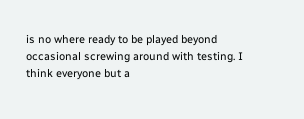is no where ready to be played beyond occasional screwing around with testing. I think everyone but a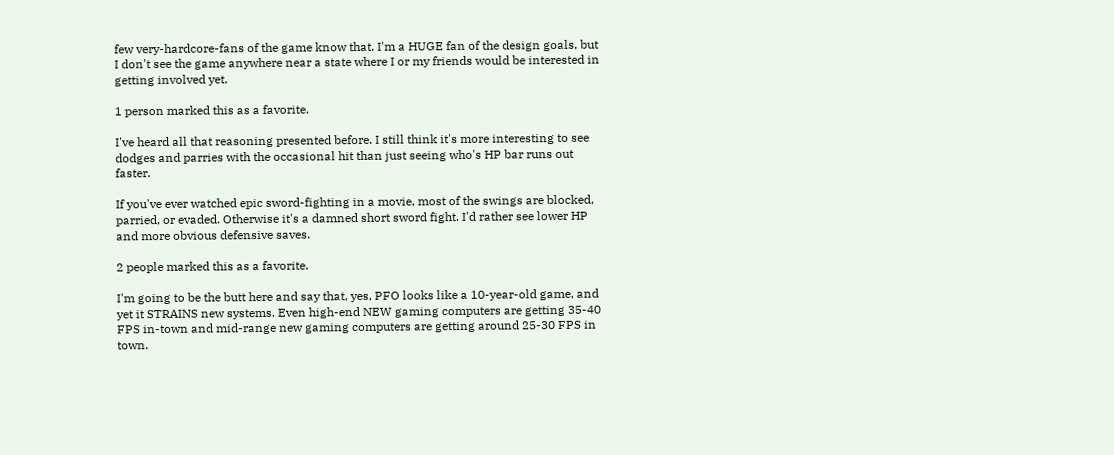few very-hardcore-fans of the game know that. I'm a HUGE fan of the design goals, but I don't see the game anywhere near a state where I or my friends would be interested in getting involved yet.

1 person marked this as a favorite.

I've heard all that reasoning presented before. I still think it's more interesting to see dodges and parries with the occasional hit than just seeing who's HP bar runs out faster.

If you've ever watched epic sword-fighting in a movie, most of the swings are blocked, parried, or evaded. Otherwise it's a damned short sword fight. I'd rather see lower HP and more obvious defensive saves.

2 people marked this as a favorite.

I'm going to be the butt here and say that, yes, PFO looks like a 10-year-old game, and yet it STRAINS new systems. Even high-end NEW gaming computers are getting 35-40 FPS in-town and mid-range new gaming computers are getting around 25-30 FPS in town.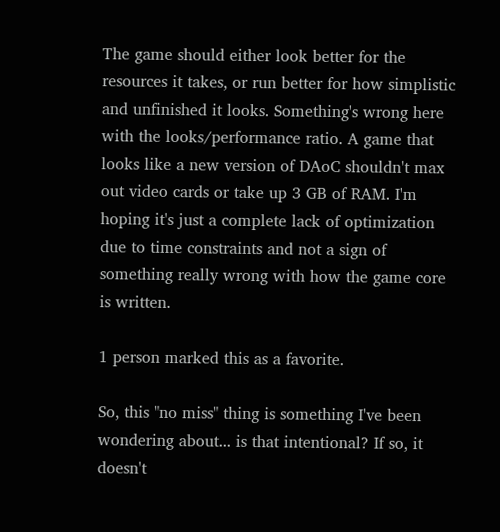The game should either look better for the resources it takes, or run better for how simplistic and unfinished it looks. Something's wrong here with the looks/performance ratio. A game that looks like a new version of DAoC shouldn't max out video cards or take up 3 GB of RAM. I'm hoping it's just a complete lack of optimization due to time constraints and not a sign of something really wrong with how the game core is written.

1 person marked this as a favorite.

So, this "no miss" thing is something I've been wondering about... is that intentional? If so, it doesn't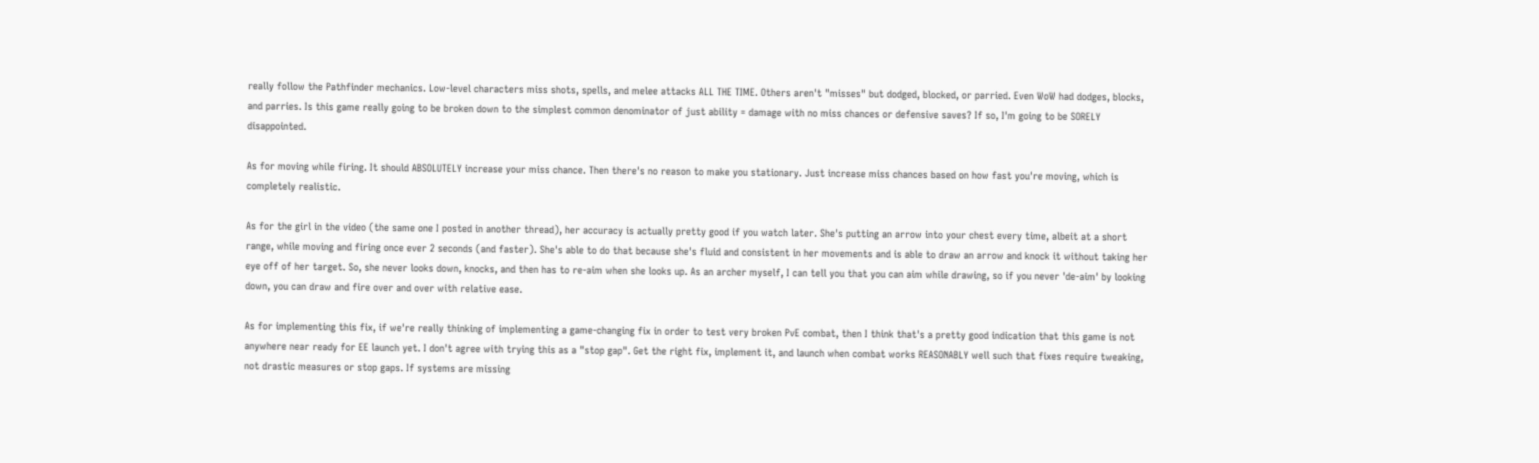really follow the Pathfinder mechanics. Low-level characters miss shots, spells, and melee attacks ALL THE TIME. Others aren't "misses" but dodged, blocked, or parried. Even WoW had dodges, blocks, and parries. Is this game really going to be broken down to the simplest common denominator of just ability = damage with no miss chances or defensive saves? If so, I'm going to be SORELY disappointed.

As for moving while firing. It should ABSOLUTELY increase your miss chance. Then there's no reason to make you stationary. Just increase miss chances based on how fast you're moving, which is completely realistic.

As for the girl in the video (the same one I posted in another thread), her accuracy is actually pretty good if you watch later. She's putting an arrow into your chest every time, albeit at a short range, while moving and firing once ever 2 seconds (and faster). She's able to do that because she's fluid and consistent in her movements and is able to draw an arrow and knock it without taking her eye off of her target. So, she never looks down, knocks, and then has to re-aim when she looks up. As an archer myself, I can tell you that you can aim while drawing, so if you never 'de-aim' by looking down, you can draw and fire over and over with relative ease.

As for implementing this fix, if we're really thinking of implementing a game-changing fix in order to test very broken PvE combat, then I think that's a pretty good indication that this game is not anywhere near ready for EE launch yet. I don't agree with trying this as a "stop gap". Get the right fix, implement it, and launch when combat works REASONABLY well such that fixes require tweaking, not drastic measures or stop gaps. If systems are missing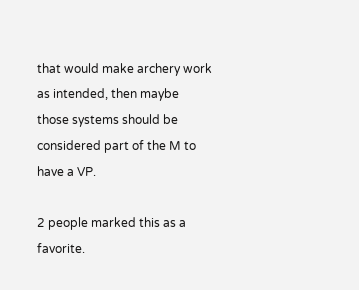that would make archery work as intended, then maybe those systems should be considered part of the M to have a VP.

2 people marked this as a favorite.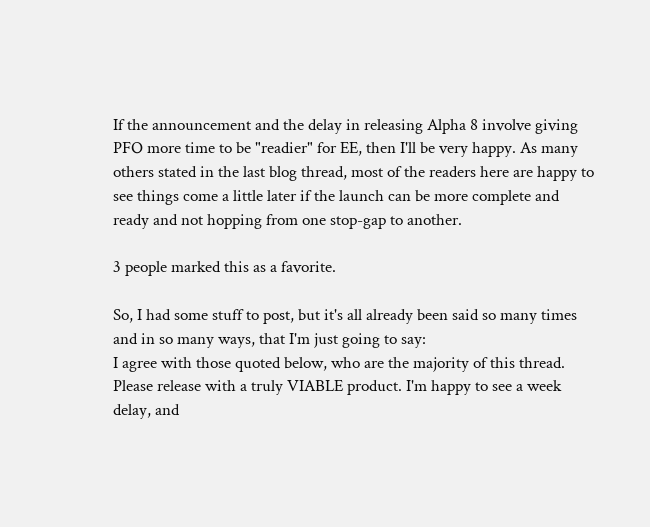If the announcement and the delay in releasing Alpha 8 involve giving PFO more time to be "readier" for EE, then I'll be very happy. As many others stated in the last blog thread, most of the readers here are happy to see things come a little later if the launch can be more complete and ready and not hopping from one stop-gap to another.

3 people marked this as a favorite.

So, I had some stuff to post, but it's all already been said so many times and in so many ways, that I'm just going to say:
I agree with those quoted below, who are the majority of this thread. Please release with a truly VIABLE product. I'm happy to see a week delay, and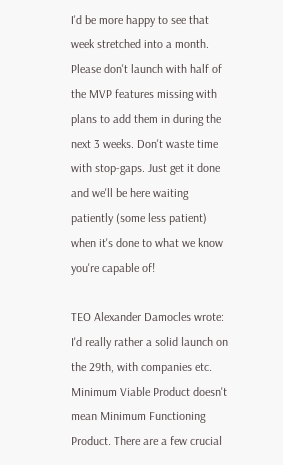I'd be more happy to see that week stretched into a month. Please don't launch with half of the MVP features missing with plans to add them in during the next 3 weeks. Don't waste time with stop-gaps. Just get it done and we'll be here waiting patiently (some less patient) when it's done to what we know you're capable of!

TEO Alexander Damocles wrote:
I'd really rather a solid launch on the 29th, with companies etc. Minimum Viable Product doesn't mean Minimum Functioning Product. There are a few crucial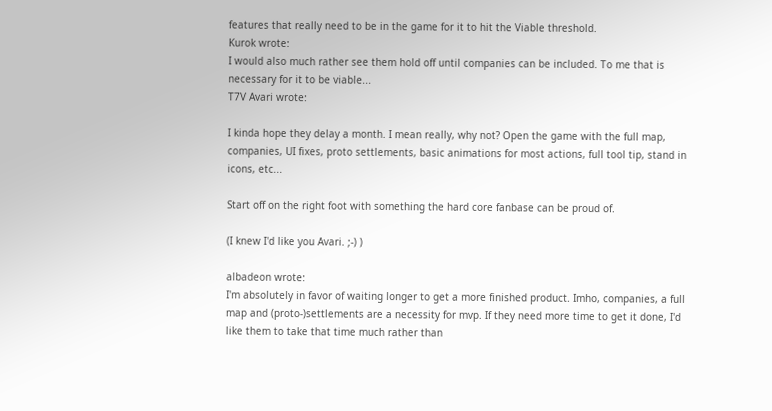features that really need to be in the game for it to hit the Viable threshold.
Kurok wrote:
I would also much rather see them hold off until companies can be included. To me that is necessary for it to be viable...
T7V Avari wrote:

I kinda hope they delay a month. I mean really, why not? Open the game with the full map, companies, UI fixes, proto settlements, basic animations for most actions, full tool tip, stand in icons, etc...

Start off on the right foot with something the hard core fanbase can be proud of.

(I knew I'd like you Avari. ;-) )

albadeon wrote:
I'm absolutely in favor of waiting longer to get a more finished product. Imho, companies, a full map and (proto-)settlements are a necessity for mvp. If they need more time to get it done, I'd like them to take that time much rather than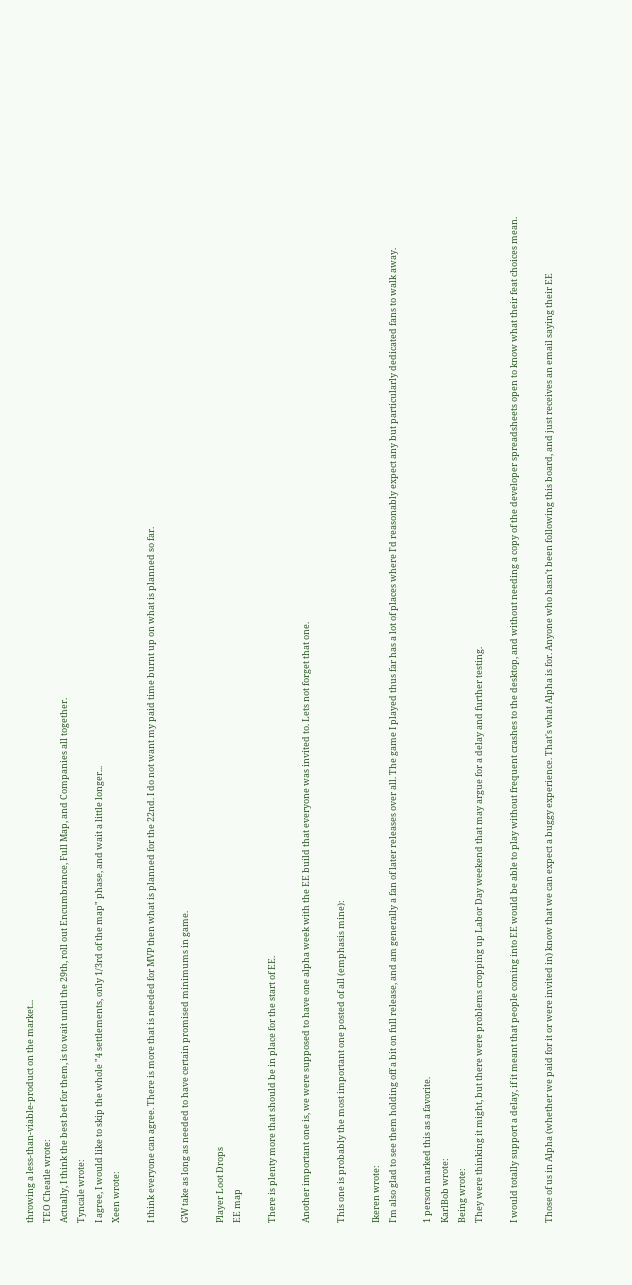throwing a less-than-viable-product on the market...
TEO Cheatle wrote:
Actually, I think the best bet for them, is to wait until the 29th, roll out Encumbrance, Full Map, and Companies all together.
Tyncale wrote:
I agree, I would like to skip the whole "4 settlements, only 1/3rd of the map" phase, and wait a little longer...
Xeen wrote:

I think everyone can agree. There is more that is needed for MVP then what is planned for the 22nd. I do not want my paid time burnt up on what is planned so far.

GW take as long as needed to have certain promised minimums in game.

Player Loot Drops
EE map

There is plenty more that should be in place for the start of EE.

Another important one is, we were supposed to have one alpha week with the EE build that everyone was invited to. Lets not forget that one.

This one is probably the most important one posted of all (emphasis mine):

Ikeren wrote:
I'm also glad to see them holding off a bit on full release, and am generally a fan of later releases over all. The game I played thus far has a lot of places where I'd reasonably expect any but particularly dedicated fans to walk away.

1 person marked this as a favorite.
KarlBob wrote:
Being wrote:
They were thinking it might, but there were problems cropping up Labor Day weekend that may argue for a delay and further testing.

I would totally support a delay, if it meant that people coming into EE would be able to play without frequent crashes to the desktop, and without needing a copy of the developer spreadsheets open to know what their feat choices mean.

Those of us in Alpha (whether we paid for it or were invited in) know that we can expect a buggy experience. That's what Alpha is for. Anyone who hasn't been following this board, and just receives an email saying their EE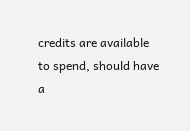credits are available to spend, should have a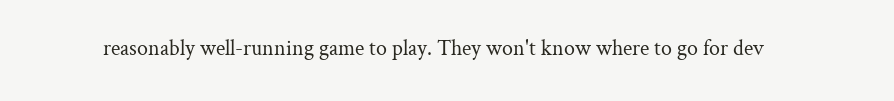reasonably well-running game to play. They won't know where to go for dev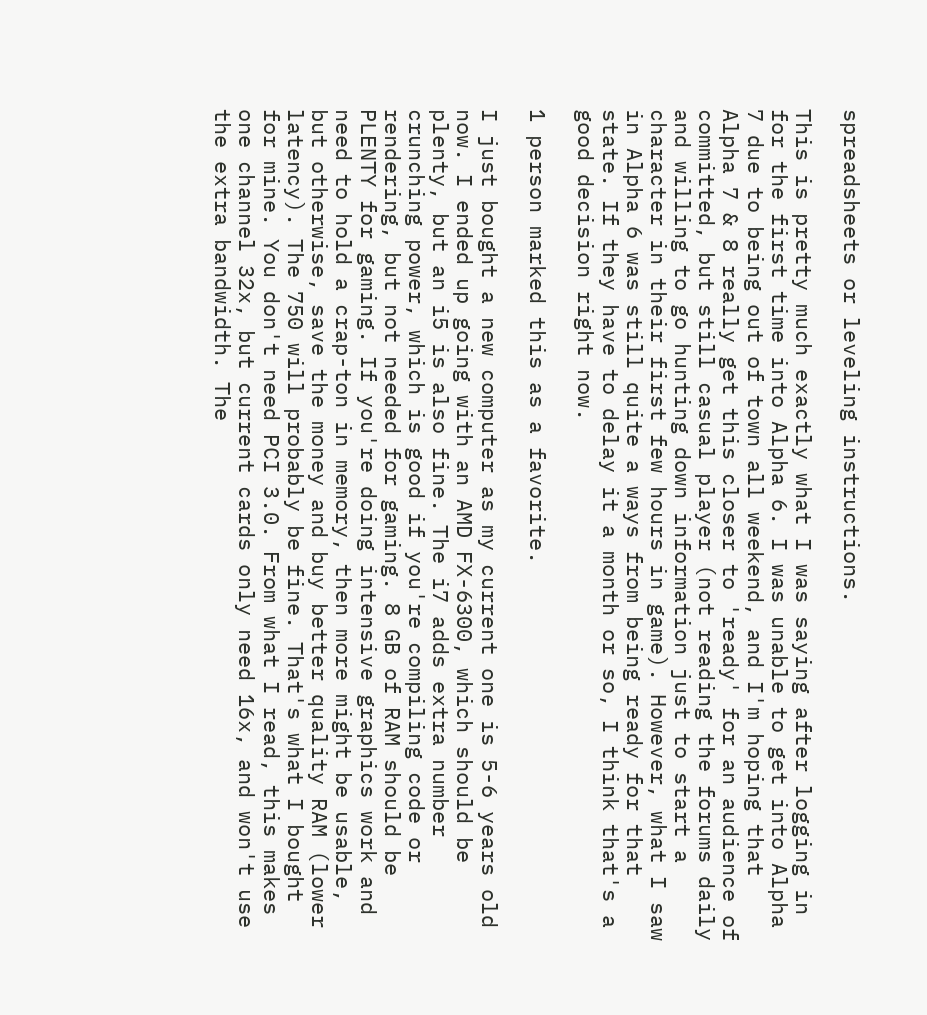spreadsheets or leveling instructions.

This is pretty much exactly what I was saying after logging in for the first time into Alpha 6. I was unable to get into Alpha 7 due to being out of town all weekend, and I'm hoping that Alpha 7 & 8 really get this closer to 'ready' for an audience of committed, but still casual player (not reading the forums daily and willing to go hunting down information just to start a character in their first few hours in game). However, what I saw in Alpha 6 was still quite a ways from being ready for that state. If they have to delay it a month or so, I think that's a good decision right now.

1 person marked this as a favorite.

I just bought a new computer as my current one is 5-6 years old now. I ended up going with an AMD FX-6300, which should be plenty, but an i5 is also fine. The i7 adds extra number crunching power, which is good if you're compiling code or rendering, but not needed for gaming. 8 GB of RAM should be PLENTY for gaming. If you're doing intensive graphics work and need to hold a crap-ton in memory, then more might be usable, but otherwise, save the money and buy better quality RAM (lower latency). The 750 will probably be fine. That's what I bought for mine. You don't need PCI 3.0. From what I read, this makes one channel 32x, but current cards only need 16x, and won't use the extra bandwidth. The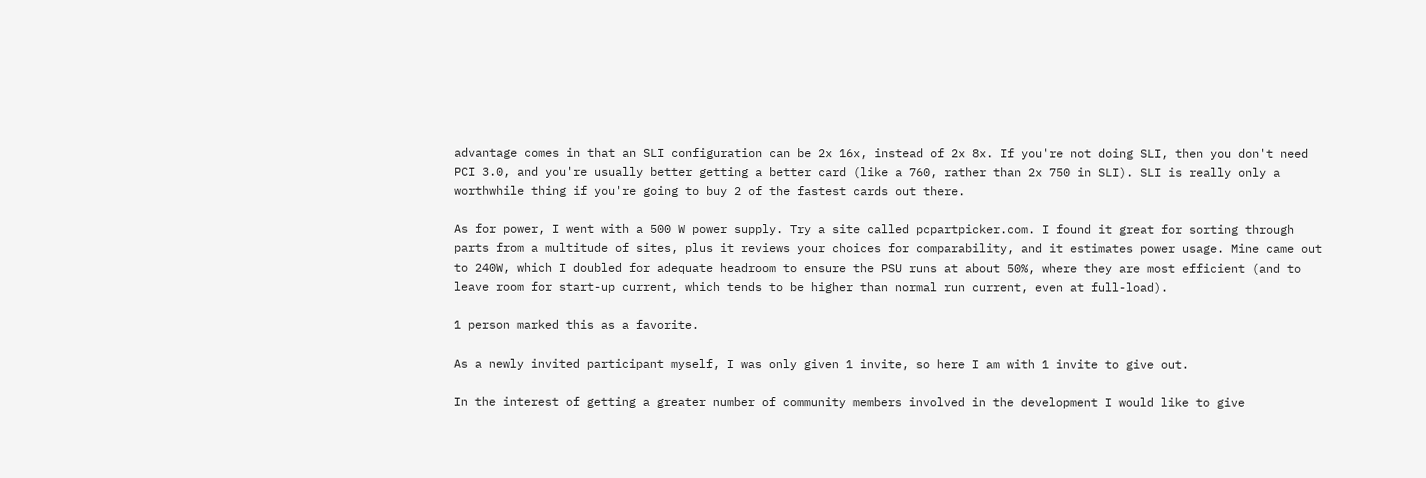advantage comes in that an SLI configuration can be 2x 16x, instead of 2x 8x. If you're not doing SLI, then you don't need PCI 3.0, and you're usually better getting a better card (like a 760, rather than 2x 750 in SLI). SLI is really only a worthwhile thing if you're going to buy 2 of the fastest cards out there.

As for power, I went with a 500 W power supply. Try a site called pcpartpicker.com. I found it great for sorting through parts from a multitude of sites, plus it reviews your choices for comparability, and it estimates power usage. Mine came out to 240W, which I doubled for adequate headroom to ensure the PSU runs at about 50%, where they are most efficient (and to leave room for start-up current, which tends to be higher than normal run current, even at full-load).

1 person marked this as a favorite.

As a newly invited participant myself, I was only given 1 invite, so here I am with 1 invite to give out.

In the interest of getting a greater number of community members involved in the development I would like to give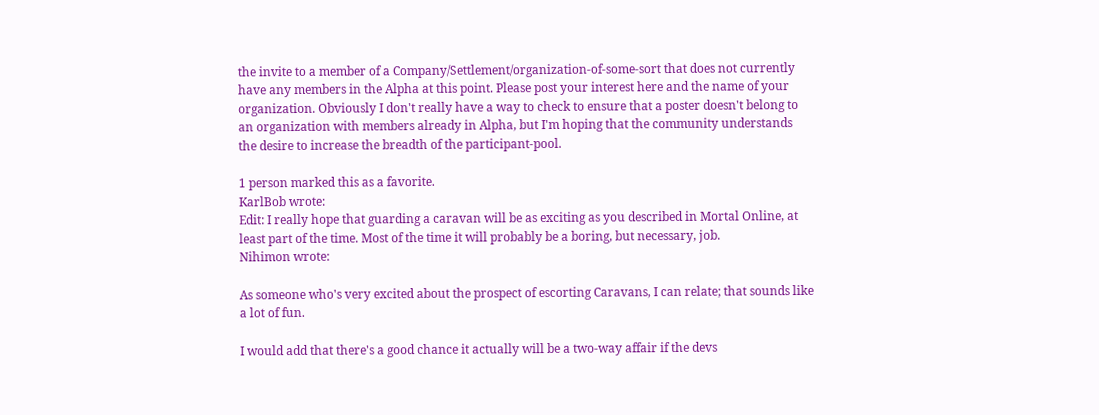the invite to a member of a Company/Settlement/organization-of-some-sort that does not currently have any members in the Alpha at this point. Please post your interest here and the name of your organization. Obviously I don't really have a way to check to ensure that a poster doesn't belong to an organization with members already in Alpha, but I'm hoping that the community understands the desire to increase the breadth of the participant-pool.

1 person marked this as a favorite.
KarlBob wrote:
Edit: I really hope that guarding a caravan will be as exciting as you described in Mortal Online, at least part of the time. Most of the time it will probably be a boring, but necessary, job.
Nihimon wrote:

As someone who's very excited about the prospect of escorting Caravans, I can relate; that sounds like a lot of fun.

I would add that there's a good chance it actually will be a two-way affair if the devs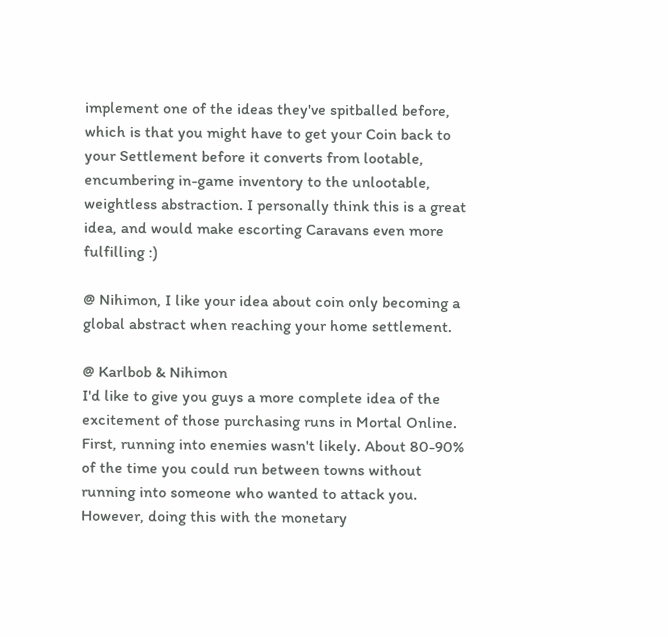implement one of the ideas they've spitballed before, which is that you might have to get your Coin back to your Settlement before it converts from lootable, encumbering in-game inventory to the unlootable, weightless abstraction. I personally think this is a great idea, and would make escorting Caravans even more fulfilling :)

@ Nihimon, I like your idea about coin only becoming a global abstract when reaching your home settlement.

@ Karlbob & Nihimon
I'd like to give you guys a more complete idea of the excitement of those purchasing runs in Mortal Online. First, running into enemies wasn't likely. About 80-90% of the time you could run between towns without running into someone who wanted to attack you. However, doing this with the monetary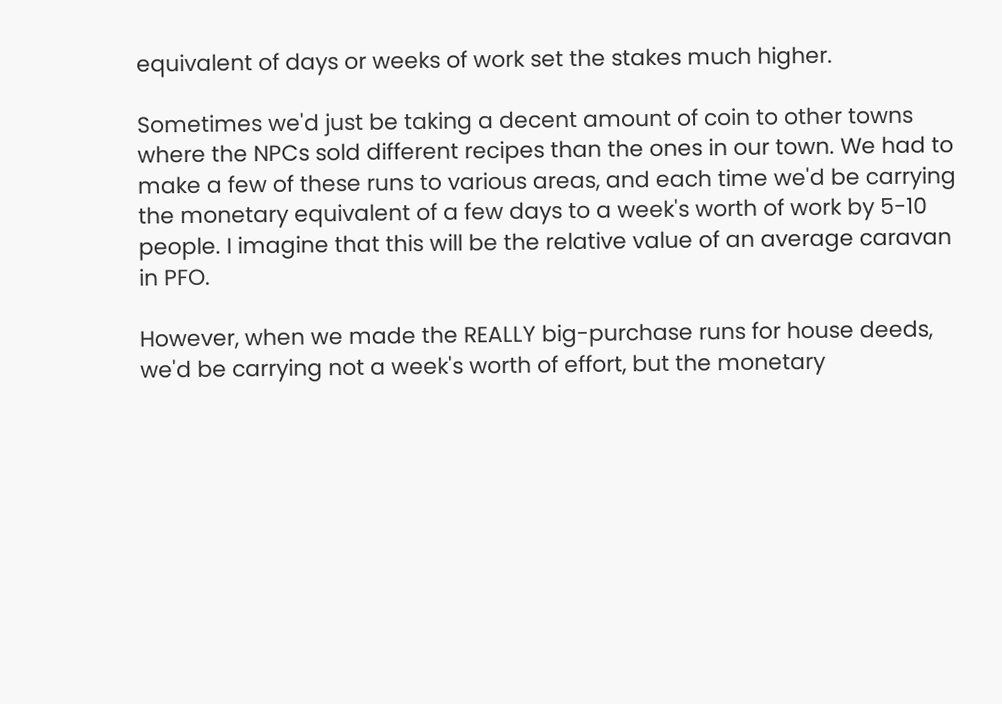equivalent of days or weeks of work set the stakes much higher.

Sometimes we'd just be taking a decent amount of coin to other towns where the NPCs sold different recipes than the ones in our town. We had to make a few of these runs to various areas, and each time we'd be carrying the monetary equivalent of a few days to a week's worth of work by 5-10 people. I imagine that this will be the relative value of an average caravan in PFO.

However, when we made the REALLY big-purchase runs for house deeds, we'd be carrying not a week's worth of effort, but the monetary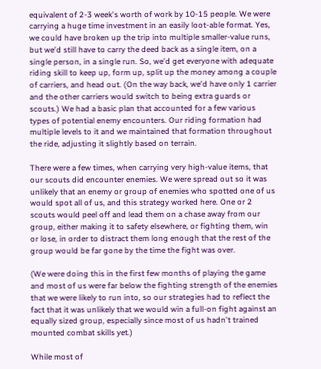equivalent of 2-3 week's worth of work by 10-15 people. We were carrying a huge time investment in an easily loot-able format. Yes, we could have broken up the trip into multiple smaller-value runs, but we'd still have to carry the deed back as a single item, on a single person, in a single run. So, we'd get everyone with adequate riding skill to keep up, form up, split up the money among a couple of carriers, and head out. (On the way back, we'd have only 1 carrier and the other carriers would switch to being extra guards or scouts.) We had a basic plan that accounted for a few various types of potential enemy encounters. Our riding formation had multiple levels to it and we maintained that formation throughout the ride, adjusting it slightly based on terrain.

There were a few times, when carrying very high-value items, that our scouts did encounter enemies. We were spread out so it was unlikely that an enemy or group of enemies who spotted one of us would spot all of us, and this strategy worked here. One or 2 scouts would peel off and lead them on a chase away from our group, either making it to safety elsewhere, or fighting them, win or lose, in order to distract them long enough that the rest of the group would be far gone by the time the fight was over.

(We were doing this in the first few months of playing the game and most of us were far below the fighting strength of the enemies that we were likely to run into, so our strategies had to reflect the fact that it was unlikely that we would win a full-on fight against an equally sized group, especially since most of us hadn't trained mounted combat skills yet.)

While most of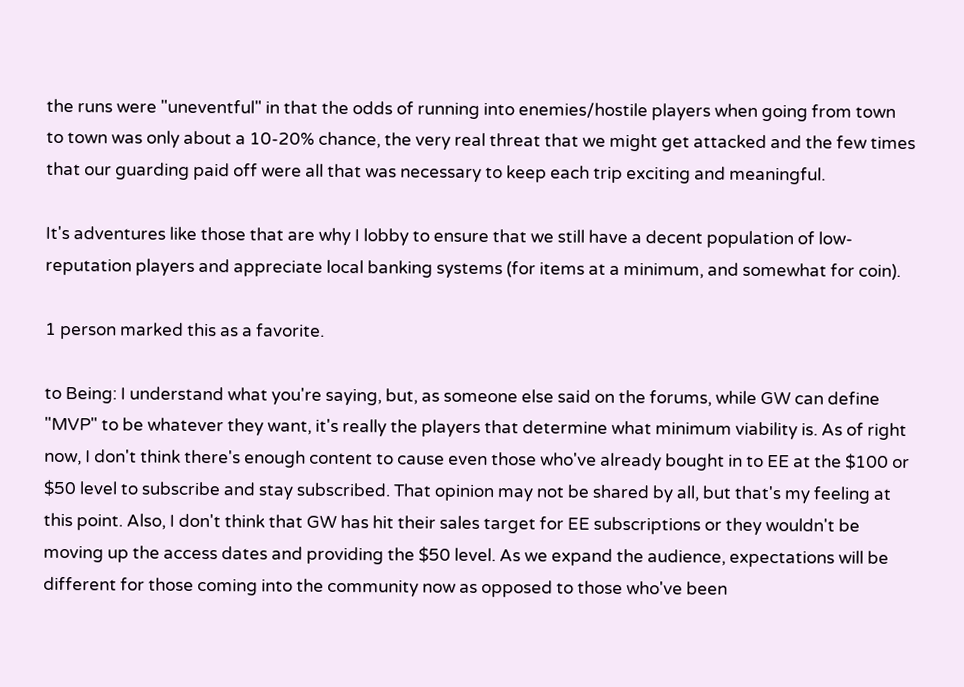the runs were "uneventful" in that the odds of running into enemies/hostile players when going from town to town was only about a 10-20% chance, the very real threat that we might get attacked and the few times that our guarding paid off were all that was necessary to keep each trip exciting and meaningful.

It's adventures like those that are why I lobby to ensure that we still have a decent population of low-reputation players and appreciate local banking systems (for items at a minimum, and somewhat for coin).

1 person marked this as a favorite.

to Being: I understand what you're saying, but, as someone else said on the forums, while GW can define "MVP" to be whatever they want, it's really the players that determine what minimum viability is. As of right now, I don't think there's enough content to cause even those who've already bought in to EE at the $100 or $50 level to subscribe and stay subscribed. That opinion may not be shared by all, but that's my feeling at this point. Also, I don't think that GW has hit their sales target for EE subscriptions or they wouldn't be moving up the access dates and providing the $50 level. As we expand the audience, expectations will be different for those coming into the community now as opposed to those who've been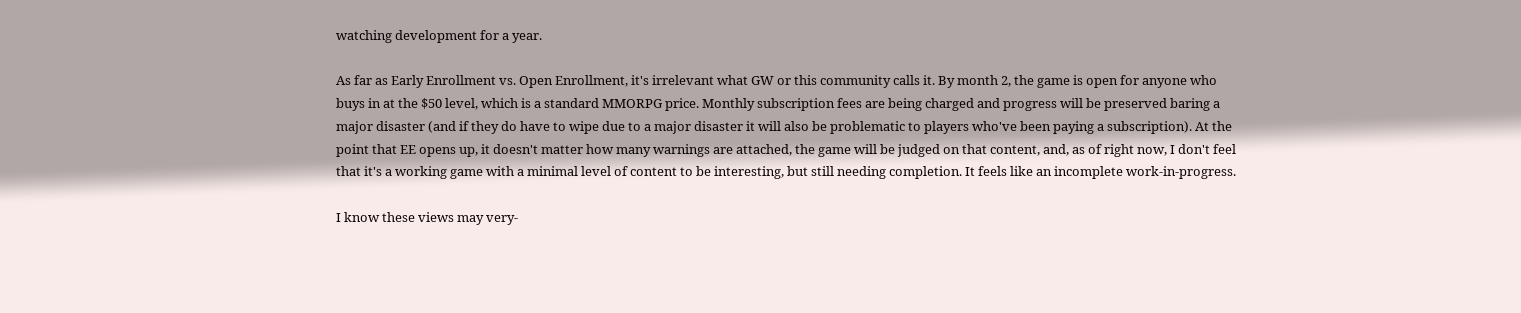watching development for a year.

As far as Early Enrollment vs. Open Enrollment, it's irrelevant what GW or this community calls it. By month 2, the game is open for anyone who buys in at the $50 level, which is a standard MMORPG price. Monthly subscription fees are being charged and progress will be preserved baring a major disaster (and if they do have to wipe due to a major disaster it will also be problematic to players who've been paying a subscription). At the point that EE opens up, it doesn't matter how many warnings are attached, the game will be judged on that content, and, as of right now, I don't feel that it's a working game with a minimal level of content to be interesting, but still needing completion. It feels like an incomplete work-in-progress.

I know these views may very-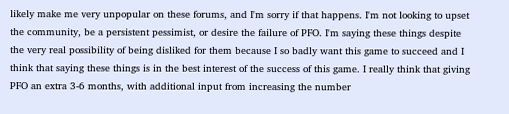likely make me very unpopular on these forums, and I'm sorry if that happens. I'm not looking to upset the community, be a persistent pessimist, or desire the failure of PFO. I'm saying these things despite the very real possibility of being disliked for them because I so badly want this game to succeed and I think that saying these things is in the best interest of the success of this game. I really think that giving PFO an extra 3-6 months, with additional input from increasing the number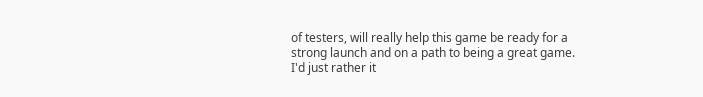of testers, will really help this game be ready for a strong launch and on a path to being a great game. I'd just rather it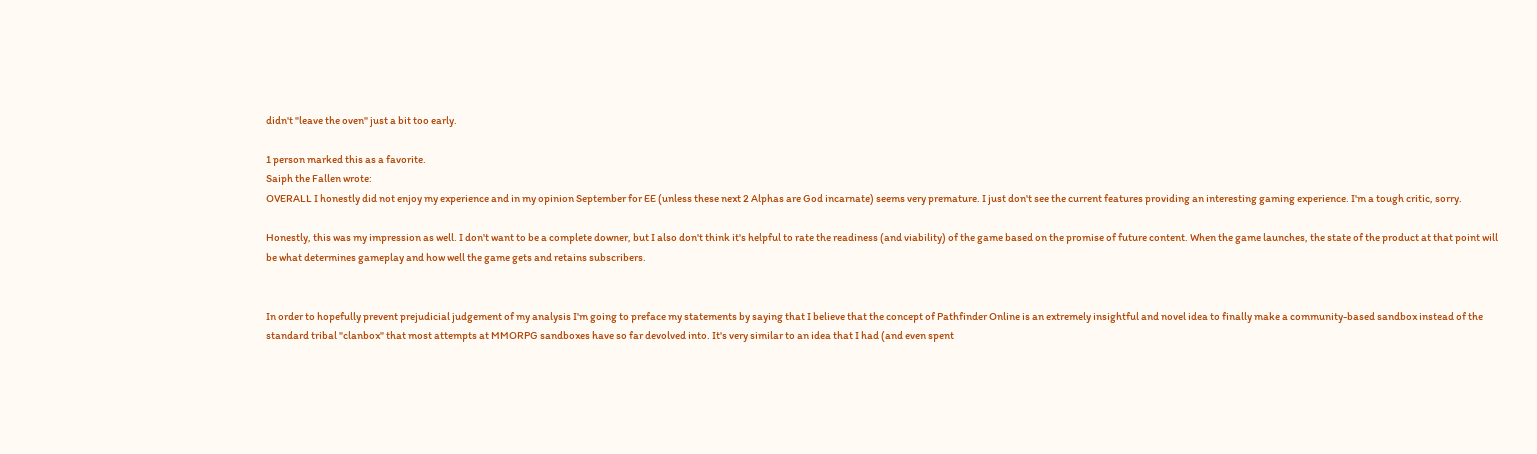didn't "leave the oven" just a bit too early.

1 person marked this as a favorite.
Saiph the Fallen wrote:
OVERALL I honestly did not enjoy my experience and in my opinion September for EE (unless these next 2 Alphas are God incarnate) seems very premature. I just don't see the current features providing an interesting gaming experience. I'm a tough critic, sorry.

Honestly, this was my impression as well. I don't want to be a complete downer, but I also don't think it's helpful to rate the readiness (and viability) of the game based on the promise of future content. When the game launches, the state of the product at that point will be what determines gameplay and how well the game gets and retains subscribers.


In order to hopefully prevent prejudicial judgement of my analysis I'm going to preface my statements by saying that I believe that the concept of Pathfinder Online is an extremely insightful and novel idea to finally make a community-based sandbox instead of the standard tribal "clanbox" that most attempts at MMORPG sandboxes have so far devolved into. It's very similar to an idea that I had (and even spent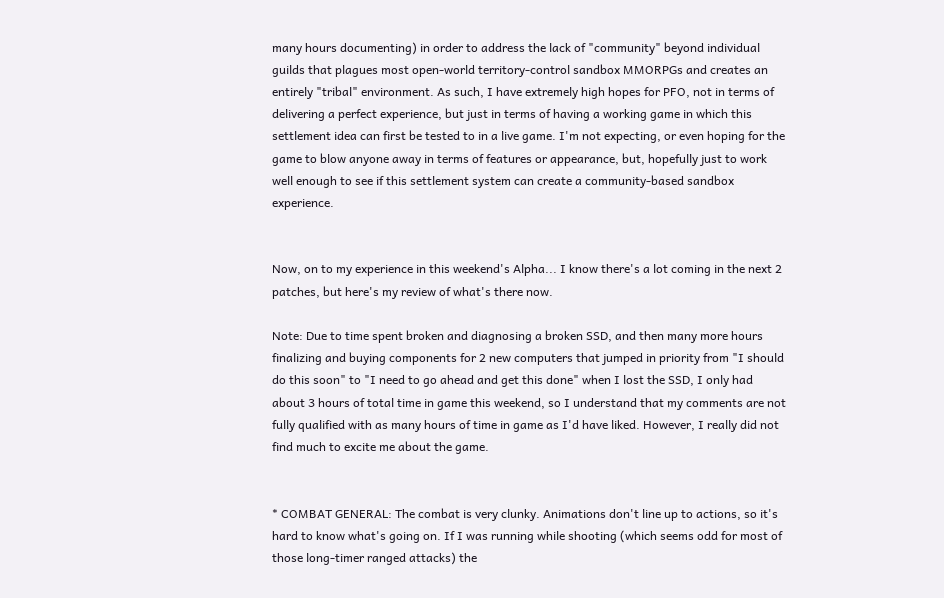many hours documenting) in order to address the lack of "community" beyond individual guilds that plagues most open-world territory-control sandbox MMORPGs and creates an entirely "tribal" environment. As such, I have extremely high hopes for PFO, not in terms of delivering a perfect experience, but just in terms of having a working game in which this settlement idea can first be tested to in a live game. I'm not expecting, or even hoping for the game to blow anyone away in terms of features or appearance, but, hopefully just to work well enough to see if this settlement system can create a community-based sandbox experience.


Now, on to my experience in this weekend's Alpha... I know there's a lot coming in the next 2 patches, but here's my review of what's there now.

Note: Due to time spent broken and diagnosing a broken SSD, and then many more hours finalizing and buying components for 2 new computers that jumped in priority from "I should do this soon" to "I need to go ahead and get this done" when I lost the SSD, I only had about 3 hours of total time in game this weekend, so I understand that my comments are not fully qualified with as many hours of time in game as I'd have liked. However, I really did not find much to excite me about the game.


* COMBAT GENERAL: The combat is very clunky. Animations don't line up to actions, so it's hard to know what's going on. If I was running while shooting (which seems odd for most of those long-timer ranged attacks) the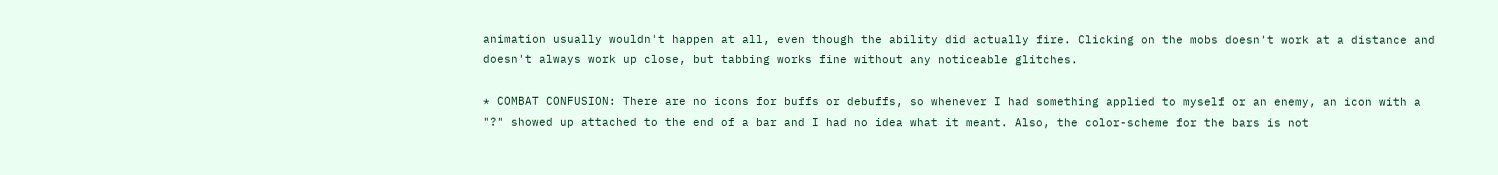animation usually wouldn't happen at all, even though the ability did actually fire. Clicking on the mobs doesn't work at a distance and doesn't always work up close, but tabbing works fine without any noticeable glitches.

* COMBAT CONFUSION: There are no icons for buffs or debuffs, so whenever I had something applied to myself or an enemy, an icon with a "?" showed up attached to the end of a bar and I had no idea what it meant. Also, the color-scheme for the bars is not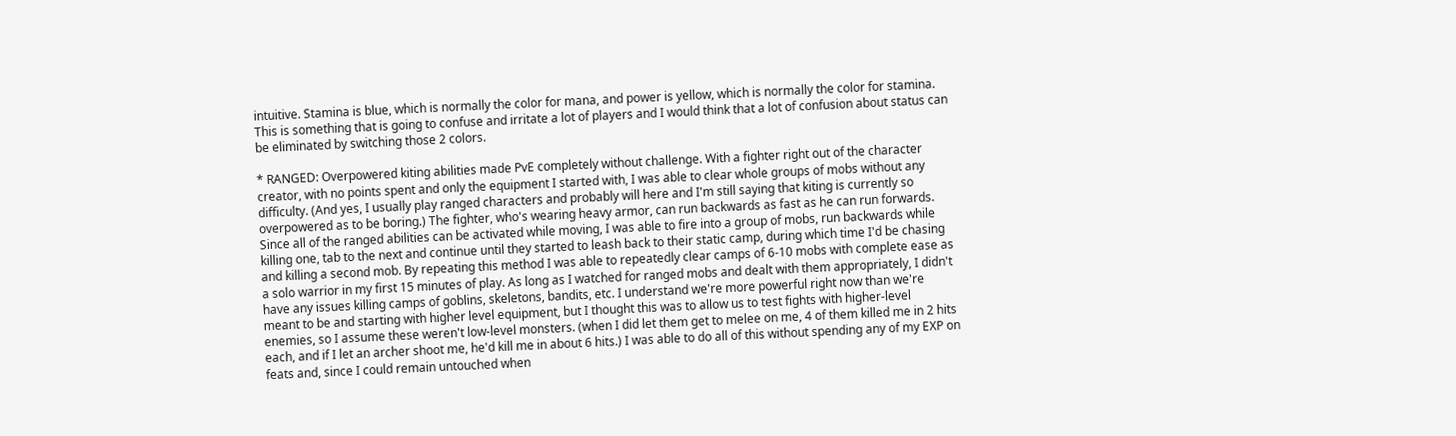intuitive. Stamina is blue, which is normally the color for mana, and power is yellow, which is normally the color for stamina. This is something that is going to confuse and irritate a lot of players and I would think that a lot of confusion about status can be eliminated by switching those 2 colors.

* RANGED: Overpowered kiting abilities made PvE completely without challenge. With a fighter right out of the character creator, with no points spent and only the equipment I started with, I was able to clear whole groups of mobs without any difficulty. (And yes, I usually play ranged characters and probably will here and I'm still saying that kiting is currently so overpowered as to be boring.) The fighter, who's wearing heavy armor, can run backwards as fast as he can run forwards. Since all of the ranged abilities can be activated while moving, I was able to fire into a group of mobs, run backwards while killing one, tab to the next and continue until they started to leash back to their static camp, during which time I'd be chasing and killing a second mob. By repeating this method I was able to repeatedly clear camps of 6-10 mobs with complete ease as a solo warrior in my first 15 minutes of play. As long as I watched for ranged mobs and dealt with them appropriately, I didn't have any issues killing camps of goblins, skeletons, bandits, etc. I understand we're more powerful right now than we're meant to be and starting with higher level equipment, but I thought this was to allow us to test fights with higher-level enemies, so I assume these weren't low-level monsters. (when I did let them get to melee on me, 4 of them killed me in 2 hits each, and if I let an archer shoot me, he'd kill me in about 6 hits.) I was able to do all of this without spending any of my EXP on feats and, since I could remain untouched when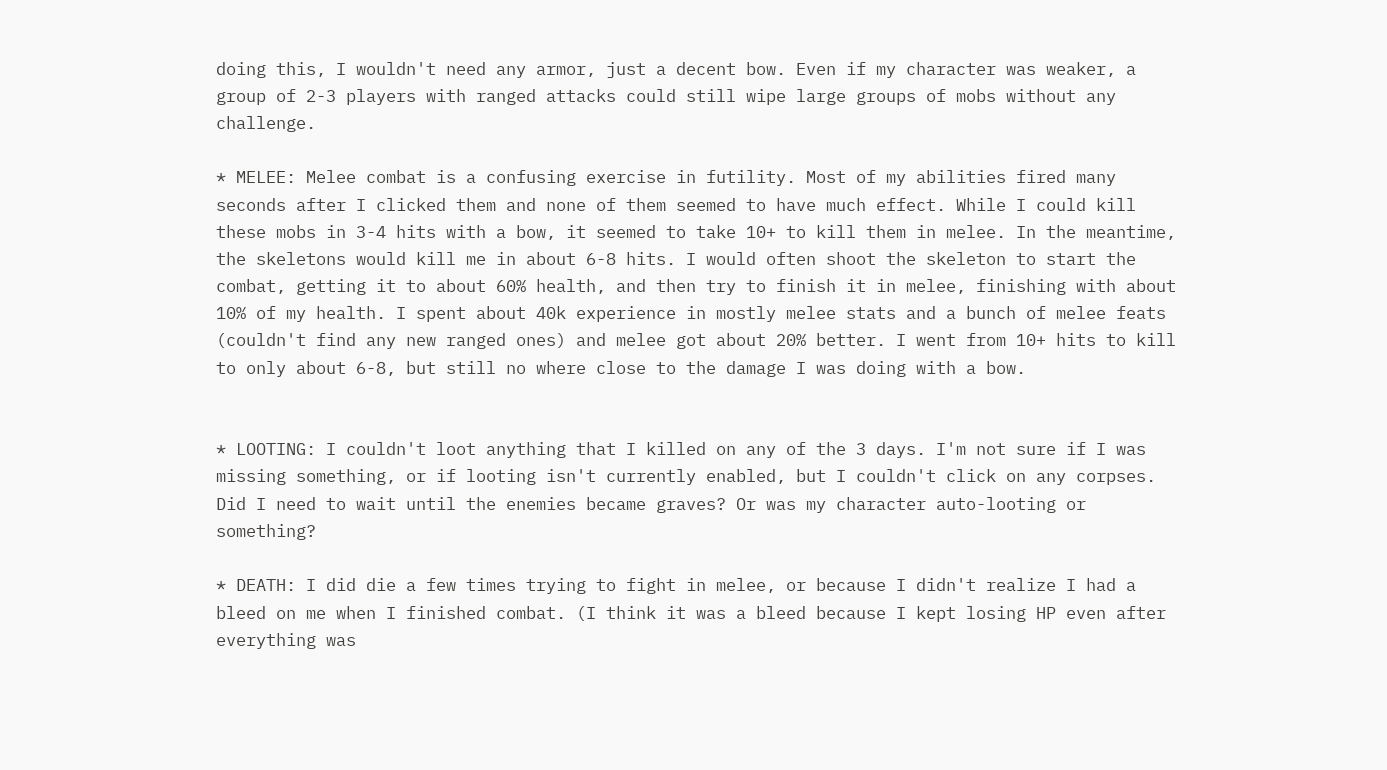doing this, I wouldn't need any armor, just a decent bow. Even if my character was weaker, a group of 2-3 players with ranged attacks could still wipe large groups of mobs without any challenge.

* MELEE: Melee combat is a confusing exercise in futility. Most of my abilities fired many seconds after I clicked them and none of them seemed to have much effect. While I could kill these mobs in 3-4 hits with a bow, it seemed to take 10+ to kill them in melee. In the meantime, the skeletons would kill me in about 6-8 hits. I would often shoot the skeleton to start the combat, getting it to about 60% health, and then try to finish it in melee, finishing with about 10% of my health. I spent about 40k experience in mostly melee stats and a bunch of melee feats (couldn't find any new ranged ones) and melee got about 20% better. I went from 10+ hits to kill to only about 6-8, but still no where close to the damage I was doing with a bow.


* LOOTING: I couldn't loot anything that I killed on any of the 3 days. I'm not sure if I was missing something, or if looting isn't currently enabled, but I couldn't click on any corpses. Did I need to wait until the enemies became graves? Or was my character auto-looting or something?

* DEATH: I did die a few times trying to fight in melee, or because I didn't realize I had a bleed on me when I finished combat. (I think it was a bleed because I kept losing HP even after everything was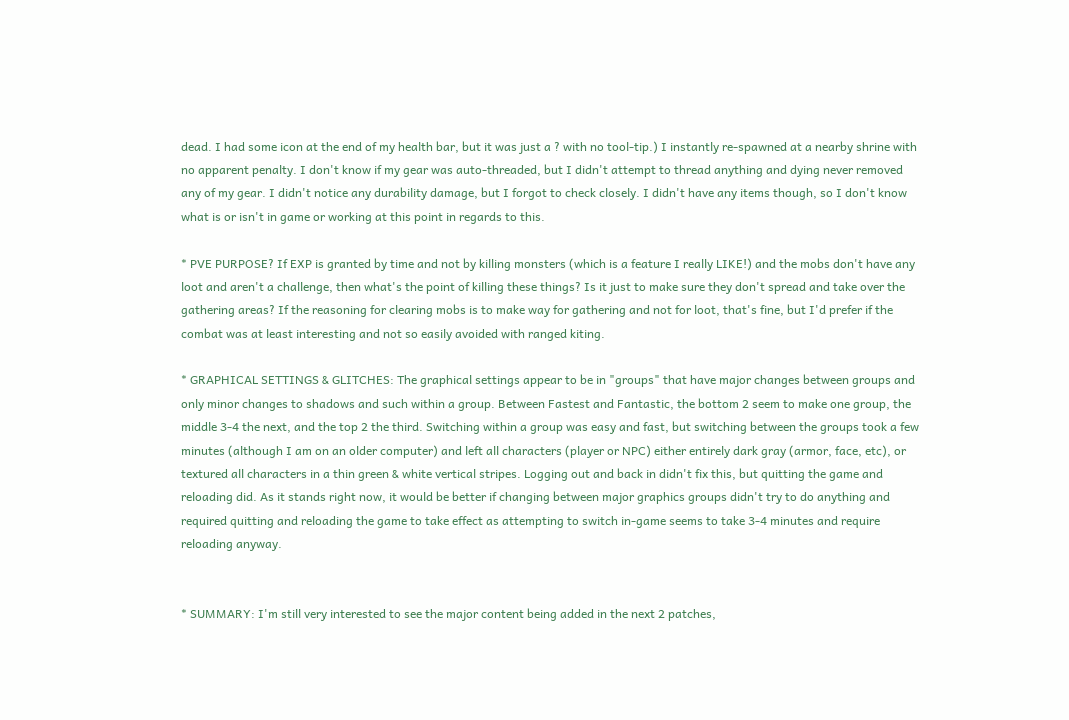dead. I had some icon at the end of my health bar, but it was just a ? with no tool-tip.) I instantly re-spawned at a nearby shrine with no apparent penalty. I don't know if my gear was auto-threaded, but I didn't attempt to thread anything and dying never removed any of my gear. I didn't notice any durability damage, but I forgot to check closely. I didn't have any items though, so I don't know what is or isn't in game or working at this point in regards to this.

* PVE PURPOSE? If EXP is granted by time and not by killing monsters (which is a feature I really LIKE!) and the mobs don't have any loot and aren't a challenge, then what's the point of killing these things? Is it just to make sure they don't spread and take over the gathering areas? If the reasoning for clearing mobs is to make way for gathering and not for loot, that's fine, but I'd prefer if the combat was at least interesting and not so easily avoided with ranged kiting.

* GRAPHICAL SETTINGS & GLITCHES: The graphical settings appear to be in "groups" that have major changes between groups and only minor changes to shadows and such within a group. Between Fastest and Fantastic, the bottom 2 seem to make one group, the middle 3-4 the next, and the top 2 the third. Switching within a group was easy and fast, but switching between the groups took a few minutes (although I am on an older computer) and left all characters (player or NPC) either entirely dark gray (armor, face, etc), or textured all characters in a thin green & white vertical stripes. Logging out and back in didn't fix this, but quitting the game and reloading did. As it stands right now, it would be better if changing between major graphics groups didn't try to do anything and required quitting and reloading the game to take effect as attempting to switch in-game seems to take 3-4 minutes and require reloading anyway.


* SUMMARY: I'm still very interested to see the major content being added in the next 2 patches,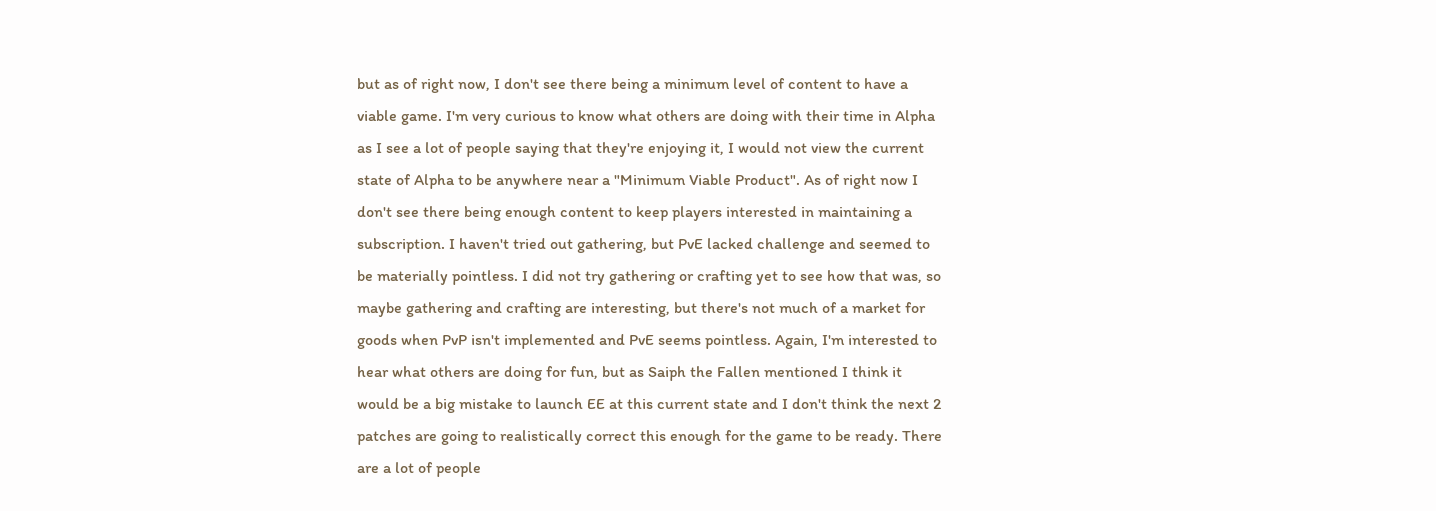but as of right now, I don't see there being a minimum level of content to have a viable game. I'm very curious to know what others are doing with their time in Alpha as I see a lot of people saying that they're enjoying it, I would not view the current state of Alpha to be anywhere near a "Minimum Viable Product". As of right now I don't see there being enough content to keep players interested in maintaining a subscription. I haven't tried out gathering, but PvE lacked challenge and seemed to be materially pointless. I did not try gathering or crafting yet to see how that was, so maybe gathering and crafting are interesting, but there's not much of a market for goods when PvP isn't implemented and PvE seems pointless. Again, I'm interested to hear what others are doing for fun, but as Saiph the Fallen mentioned I think it would be a big mistake to launch EE at this current state and I don't think the next 2 patches are going to realistically correct this enough for the game to be ready. There are a lot of people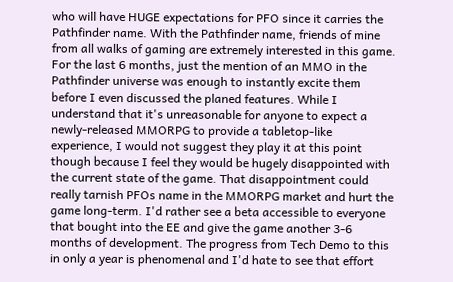who will have HUGE expectations for PFO since it carries the Pathfinder name. With the Pathfinder name, friends of mine from all walks of gaming are extremely interested in this game. For the last 6 months, just the mention of an MMO in the Pathfinder universe was enough to instantly excite them before I even discussed the planed features. While I understand that it's unreasonable for anyone to expect a newly-released MMORPG to provide a tabletop-like experience, I would not suggest they play it at this point though because I feel they would be hugely disappointed with the current state of the game. That disappointment could really tarnish PFOs name in the MMORPG market and hurt the game long-term. I'd rather see a beta accessible to everyone that bought into the EE and give the game another 3-6 months of development. The progress from Tech Demo to this in only a year is phenomenal and I'd hate to see that effort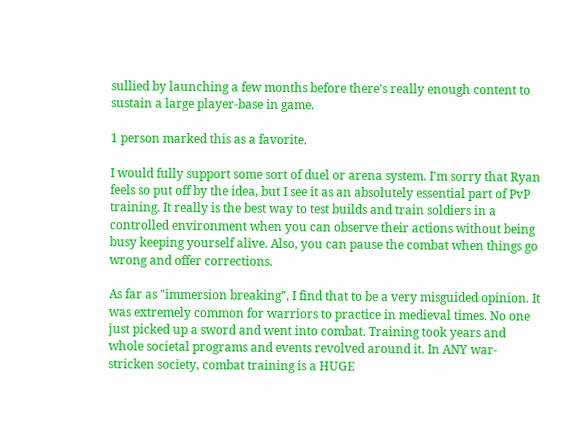sullied by launching a few months before there's really enough content to sustain a large player-base in game.

1 person marked this as a favorite.

I would fully support some sort of duel or arena system. I'm sorry that Ryan feels so put off by the idea, but I see it as an absolutely essential part of PvP training. It really is the best way to test builds and train soldiers in a controlled environment when you can observe their actions without being busy keeping yourself alive. Also, you can pause the combat when things go wrong and offer corrections.

As far as "immersion breaking", I find that to be a very misguided opinion. It was extremely common for warriors to practice in medieval times. No one just picked up a sword and went into combat. Training took years and whole societal programs and events revolved around it. In ANY war-stricken society, combat training is a HUGE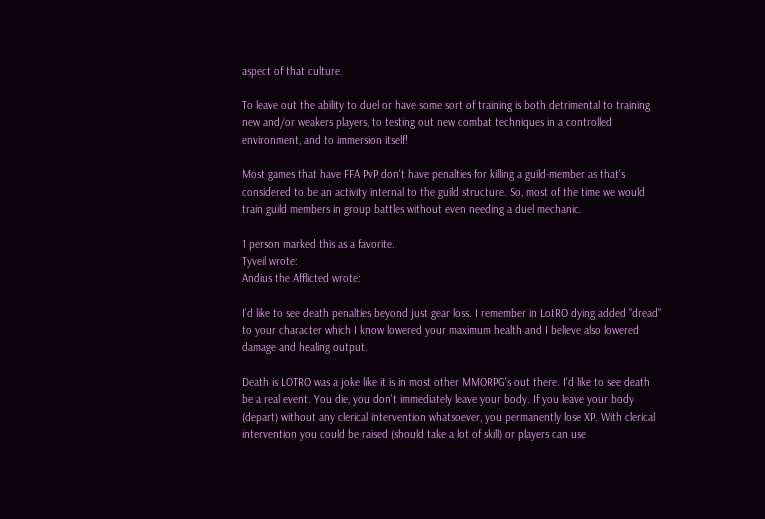aspect of that culture.

To leave out the ability to duel or have some sort of training is both detrimental to training new and/or weakers players, to testing out new combat techniques in a controlled environment, and to immersion itself!

Most games that have FFA PvP don't have penalties for killing a guild-member as that's considered to be an activity internal to the guild structure. So, most of the time we would train guild members in group battles without even needing a duel mechanic.

1 person marked this as a favorite.
Tyveil wrote:
Andius the Afflicted wrote:

I'd like to see death penalties beyond just gear loss. I remember in LotRO dying added "dread" to your character which I know lowered your maximum health and I believe also lowered damage and healing output.

Death is LOTRO was a joke like it is in most other MMORPG's out there. I'd like to see death be a real event. You die, you don't immediately leave your body. If you leave your body (depart) without any clerical intervention whatsoever, you permanently lose XP. With clerical intervention you could be raised (should take a lot of skill) or players can use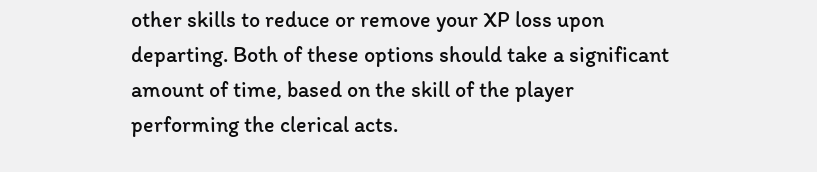other skills to reduce or remove your XP loss upon departing. Both of these options should take a significant amount of time, based on the skill of the player performing the clerical acts.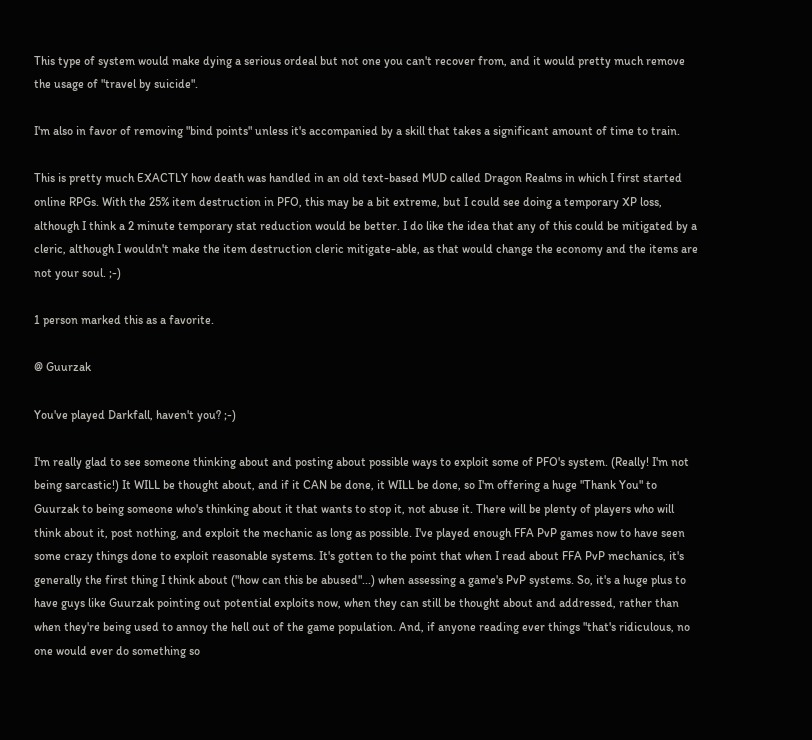This type of system would make dying a serious ordeal but not one you can't recover from, and it would pretty much remove the usage of "travel by suicide".

I'm also in favor of removing "bind points" unless it's accompanied by a skill that takes a significant amount of time to train.

This is pretty much EXACTLY how death was handled in an old text-based MUD called Dragon Realms in which I first started online RPGs. With the 25% item destruction in PFO, this may be a bit extreme, but I could see doing a temporary XP loss, although I think a 2 minute temporary stat reduction would be better. I do like the idea that any of this could be mitigated by a cleric, although I wouldn't make the item destruction cleric mitigate-able, as that would change the economy and the items are not your soul. ;-)

1 person marked this as a favorite.

@ Guurzak

You've played Darkfall, haven't you? ;-)

I'm really glad to see someone thinking about and posting about possible ways to exploit some of PFO's system. (Really! I'm not being sarcastic!) It WILL be thought about, and if it CAN be done, it WILL be done, so I'm offering a huge "Thank You" to Guurzak to being someone who's thinking about it that wants to stop it, not abuse it. There will be plenty of players who will think about it, post nothing, and exploit the mechanic as long as possible. I've played enough FFA PvP games now to have seen some crazy things done to exploit reasonable systems. It's gotten to the point that when I read about FFA PvP mechanics, it's generally the first thing I think about ("how can this be abused"...) when assessing a game's PvP systems. So, it's a huge plus to have guys like Guurzak pointing out potential exploits now, when they can still be thought about and addressed, rather than when they're being used to annoy the hell out of the game population. And, if anyone reading ever things "that's ridiculous, no one would ever do something so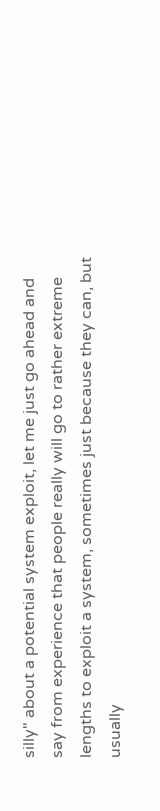silly" about a potential system exploit, let me just go ahead and say from experience that people really will go to rather extreme lengths to exploit a system, sometimes just because they can, but usually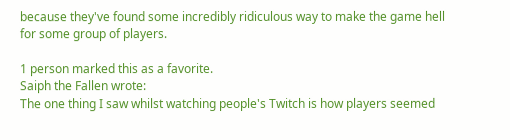because they've found some incredibly ridiculous way to make the game hell for some group of players.

1 person marked this as a favorite.
Saiph the Fallen wrote:
The one thing I saw whilst watching people's Twitch is how players seemed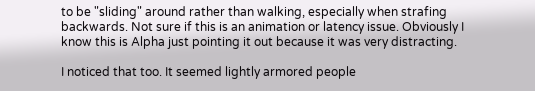to be "sliding" around rather than walking, especially when strafing backwards. Not sure if this is an animation or latency issue. Obviously I know this is Alpha just pointing it out because it was very distracting.

I noticed that too. It seemed lightly armored people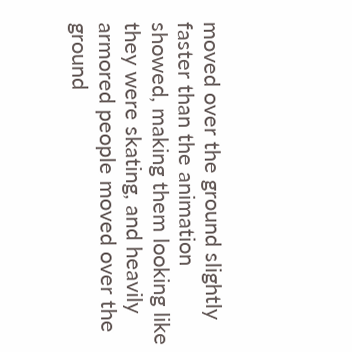moved over the ground slightly faster than the animation showed, making them looking like they were skating, and heavily armored people moved over the ground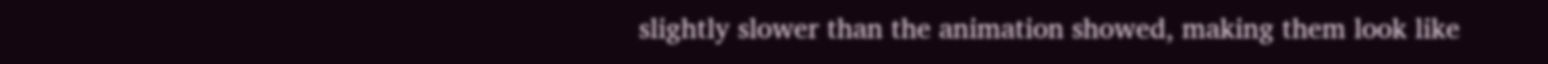slightly slower than the animation showed, making them look like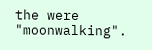the were "moonwalking".